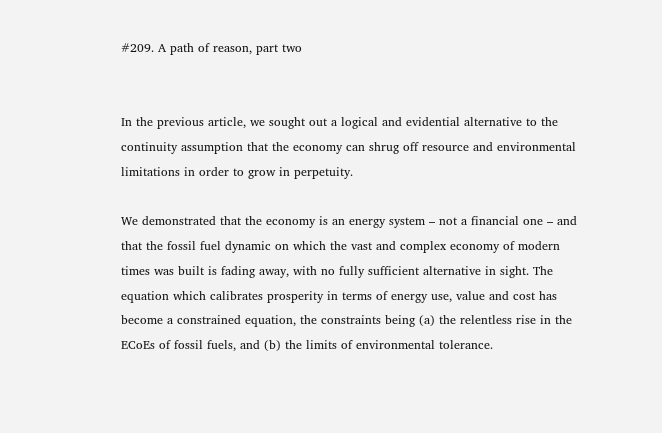#209. A path of reason, part two


In the previous article, we sought out a logical and evidential alternative to the continuity assumption that the economy can shrug off resource and environmental limitations in order to grow in perpetuity.

We demonstrated that the economy is an energy system – not a financial one – and that the fossil fuel dynamic on which the vast and complex economy of modern times was built is fading away, with no fully sufficient alternative in sight. The equation which calibrates prosperity in terms of energy use, value and cost has become a constrained equation, the constraints being (a) the relentless rise in the ECoEs of fossil fuels, and (b) the limits of environmental tolerance.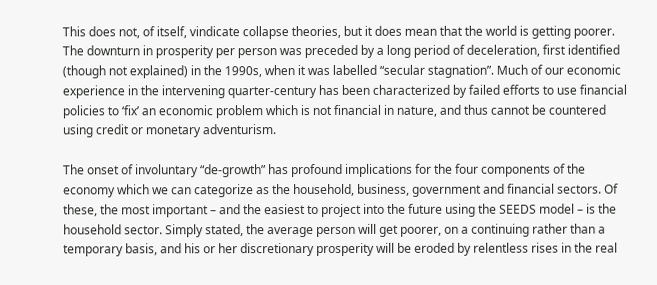This does not, of itself, vindicate collapse theories, but it does mean that the world is getting poorer. The downturn in prosperity per person was preceded by a long period of deceleration, first identified (though not explained) in the 1990s, when it was labelled “secular stagnation”. Much of our economic experience in the intervening quarter-century has been characterized by failed efforts to use financial policies to ‘fix’ an economic problem which is not financial in nature, and thus cannot be countered using credit or monetary adventurism.

The onset of involuntary “de-growth” has profound implications for the four components of the economy which we can categorize as the household, business, government and financial sectors. Of these, the most important – and the easiest to project into the future using the SEEDS model – is the household sector. Simply stated, the average person will get poorer, on a continuing rather than a temporary basis, and his or her discretionary prosperity will be eroded by relentless rises in the real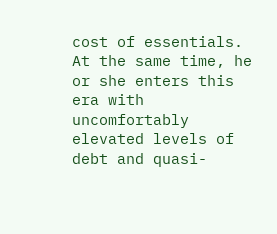cost of essentials. At the same time, he or she enters this era with uncomfortably elevated levels of debt and quasi-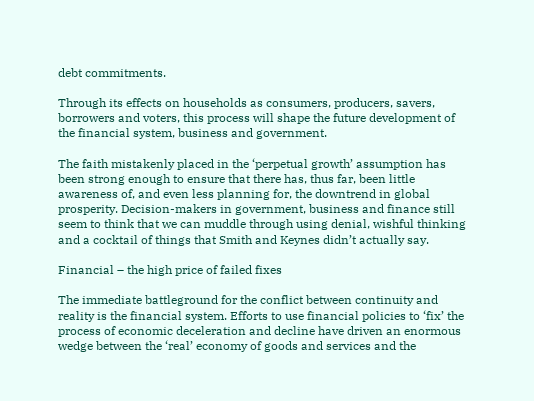debt commitments.

Through its effects on households as consumers, producers, savers, borrowers and voters, this process will shape the future development of the financial system, business and government.

The faith mistakenly placed in the ‘perpetual growth’ assumption has been strong enough to ensure that there has, thus far, been little awareness of, and even less planning for, the downtrend in global prosperity. Decision-makers in government, business and finance still seem to think that we can muddle through using denial, wishful thinking and a cocktail of things that Smith and Keynes didn’t actually say.

Financial – the high price of failed fixes

The immediate battleground for the conflict between continuity and reality is the financial system. Efforts to use financial policies to ‘fix’ the process of economic deceleration and decline have driven an enormous wedge between the ‘real’ economy of goods and services and the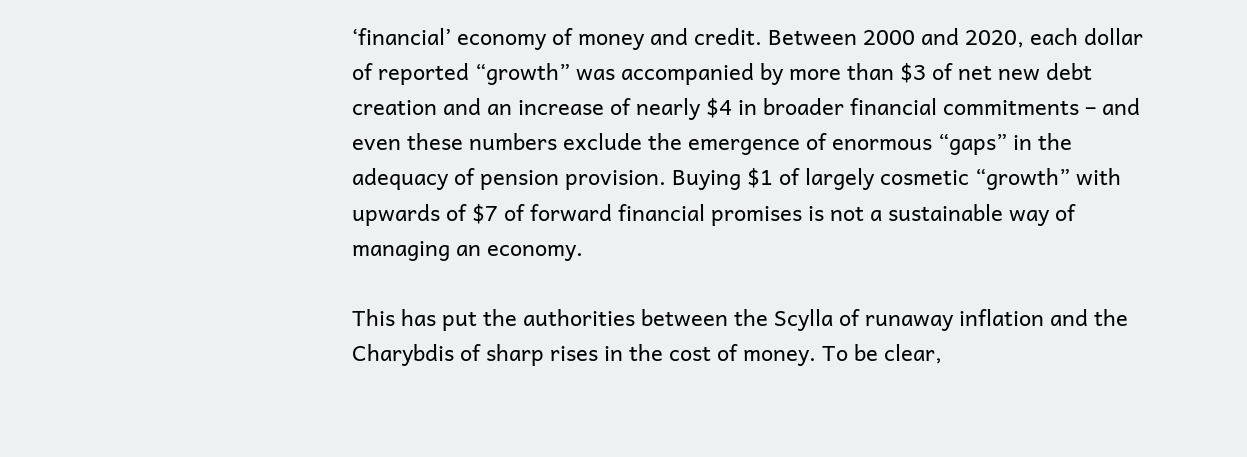‘financial’ economy of money and credit. Between 2000 and 2020, each dollar of reported “growth” was accompanied by more than $3 of net new debt creation and an increase of nearly $4 in broader financial commitments – and even these numbers exclude the emergence of enormous “gaps” in the adequacy of pension provision. Buying $1 of largely cosmetic “growth” with upwards of $7 of forward financial promises is not a sustainable way of managing an economy.

This has put the authorities between the Scylla of runaway inflation and the Charybdis of sharp rises in the cost of money. To be clear,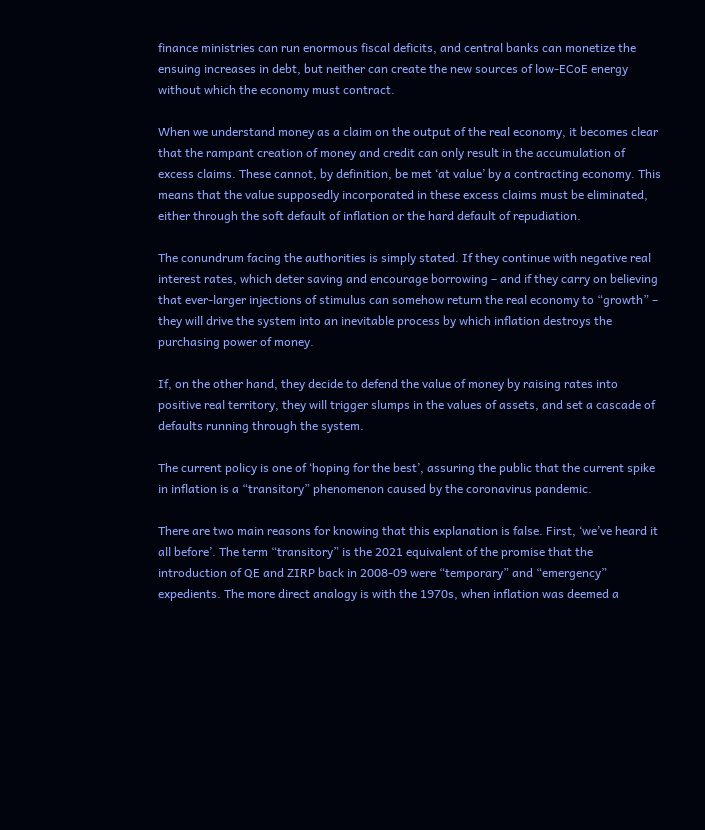finance ministries can run enormous fiscal deficits, and central banks can monetize the ensuing increases in debt, but neither can create the new sources of low-ECoE energy without which the economy must contract.

When we understand money as a claim on the output of the real economy, it becomes clear that the rampant creation of money and credit can only result in the accumulation of excess claims. These cannot, by definition, be met ‘at value’ by a contracting economy. This means that the value supposedly incorporated in these excess claims must be eliminated, either through the soft default of inflation or the hard default of repudiation.

The conundrum facing the authorities is simply stated. If they continue with negative real interest rates, which deter saving and encourage borrowing – and if they carry on believing that ever-larger injections of stimulus can somehow return the real economy to “growth” – they will drive the system into an inevitable process by which inflation destroys the purchasing power of money.

If, on the other hand, they decide to defend the value of money by raising rates into positive real territory, they will trigger slumps in the values of assets, and set a cascade of defaults running through the system.

The current policy is one of ‘hoping for the best’, assuring the public that the current spike in inflation is a “transitory” phenomenon caused by the coronavirus pandemic.

There are two main reasons for knowing that this explanation is false. First, ‘we’ve heard it all before’. The term “transitory” is the 2021 equivalent of the promise that the introduction of QE and ZIRP back in 2008-09 were “temporary” and “emergency” expedients. The more direct analogy is with the 1970s, when inflation was deemed a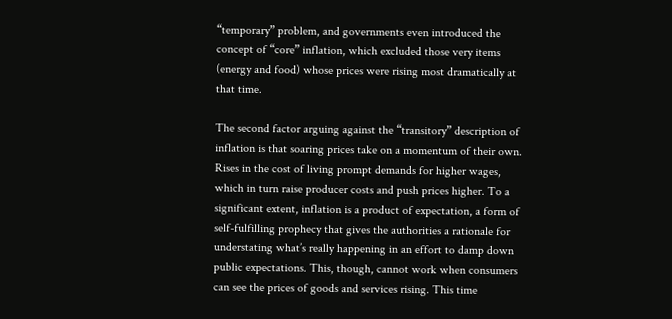“temporary” problem, and governments even introduced the concept of “core” inflation, which excluded those very items (energy and food) whose prices were rising most dramatically at that time.

The second factor arguing against the “transitory” description of inflation is that soaring prices take on a momentum of their own. Rises in the cost of living prompt demands for higher wages, which in turn raise producer costs and push prices higher. To a significant extent, inflation is a product of expectation, a form of self-fulfilling prophecy that gives the authorities a rationale for understating what’s really happening in an effort to damp down public expectations. This, though, cannot work when consumers can see the prices of goods and services rising. This time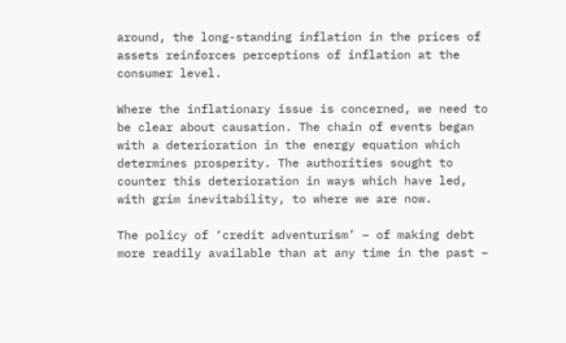around, the long-standing inflation in the prices of assets reinforces perceptions of inflation at the consumer level.

Where the inflationary issue is concerned, we need to be clear about causation. The chain of events began with a deterioration in the energy equation which determines prosperity. The authorities sought to counter this deterioration in ways which have led, with grim inevitability, to where we are now.

The policy of ‘credit adventurism’ – of making debt more readily available than at any time in the past –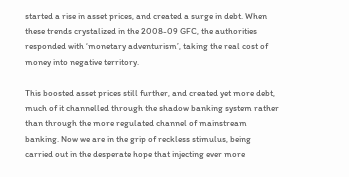started a rise in asset prices, and created a surge in debt. When these trends crystalized in the 2008-09 GFC, the authorities responded with ‘monetary adventurism’, taking the real cost of money into negative territory.

This boosted asset prices still further, and created yet more debt, much of it channelled through the shadow banking system rather than through the more regulated channel of mainstream banking. Now we are in the grip of reckless stimulus, being carried out in the desperate hope that injecting ever more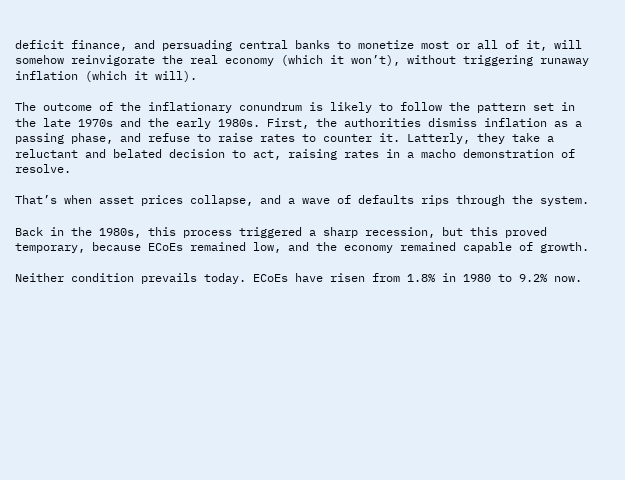deficit finance, and persuading central banks to monetize most or all of it, will somehow reinvigorate the real economy (which it won’t), without triggering runaway inflation (which it will).

The outcome of the inflationary conundrum is likely to follow the pattern set in the late 1970s and the early 1980s. First, the authorities dismiss inflation as a passing phase, and refuse to raise rates to counter it. Latterly, they take a reluctant and belated decision to act, raising rates in a macho demonstration of resolve.

That’s when asset prices collapse, and a wave of defaults rips through the system.

Back in the 1980s, this process triggered a sharp recession, but this proved temporary, because ECoEs remained low, and the economy remained capable of growth.

Neither condition prevails today. ECoEs have risen from 1.8% in 1980 to 9.2% now.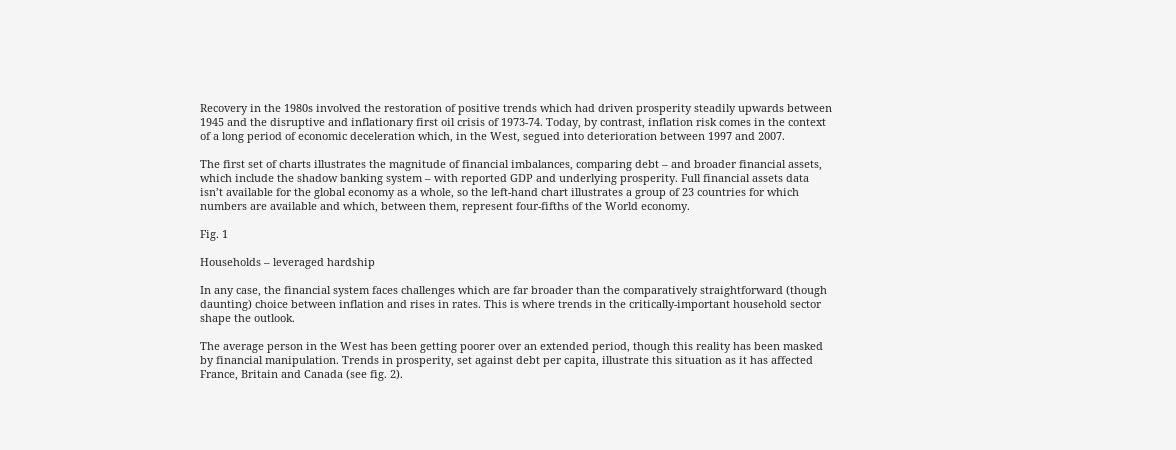Recovery in the 1980s involved the restoration of positive trends which had driven prosperity steadily upwards between 1945 and the disruptive and inflationary first oil crisis of 1973-74. Today, by contrast, inflation risk comes in the context of a long period of economic deceleration which, in the West, segued into deterioration between 1997 and 2007.

The first set of charts illustrates the magnitude of financial imbalances, comparing debt – and broader financial assets, which include the shadow banking system – with reported GDP and underlying prosperity. Full financial assets data isn’t available for the global economy as a whole, so the left-hand chart illustrates a group of 23 countries for which numbers are available and which, between them, represent four-fifths of the World economy.

Fig. 1

Households – leveraged hardship

In any case, the financial system faces challenges which are far broader than the comparatively straightforward (though daunting) choice between inflation and rises in rates. This is where trends in the critically-important household sector shape the outlook.

The average person in the West has been getting poorer over an extended period, though this reality has been masked by financial manipulation. Trends in prosperity, set against debt per capita, illustrate this situation as it has affected France, Britain and Canada (see fig. 2).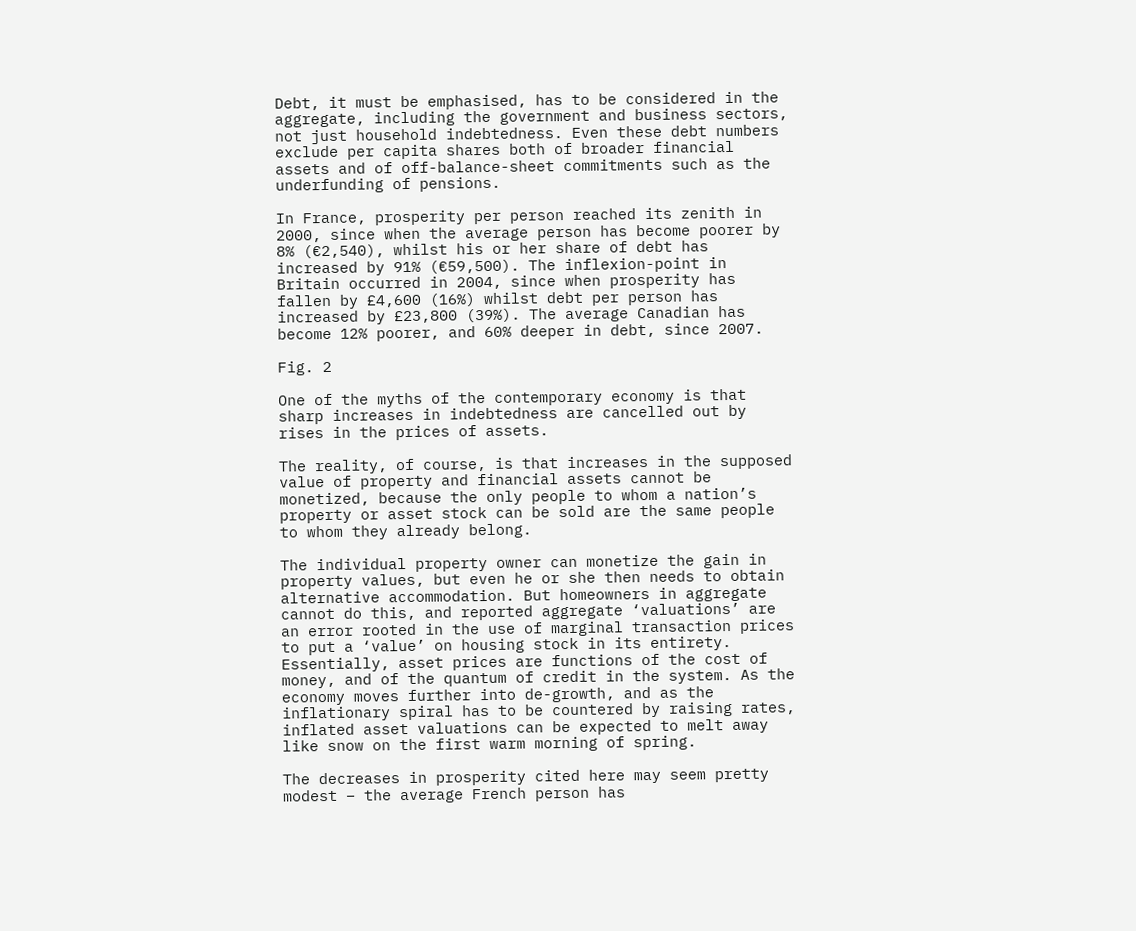Debt, it must be emphasised, has to be considered in the aggregate, including the government and business sectors, not just household indebtedness. Even these debt numbers exclude per capita shares both of broader financial assets and of off-balance-sheet commitments such as the underfunding of pensions.

In France, prosperity per person reached its zenith in 2000, since when the average person has become poorer by 8% (€2,540), whilst his or her share of debt has increased by 91% (€59,500). The inflexion-point in Britain occurred in 2004, since when prosperity has fallen by £4,600 (16%) whilst debt per person has increased by £23,800 (39%). The average Canadian has become 12% poorer, and 60% deeper in debt, since 2007.

Fig. 2

One of the myths of the contemporary economy is that sharp increases in indebtedness are cancelled out by rises in the prices of assets.

The reality, of course, is that increases in the supposed value of property and financial assets cannot be monetized, because the only people to whom a nation’s property or asset stock can be sold are the same people to whom they already belong.

The individual property owner can monetize the gain in property values, but even he or she then needs to obtain alternative accommodation. But homeowners in aggregate cannot do this, and reported aggregate ‘valuations’ are an error rooted in the use of marginal transaction prices to put a ‘value’ on housing stock in its entirety. Essentially, asset prices are functions of the cost of money, and of the quantum of credit in the system. As the economy moves further into de-growth, and as the inflationary spiral has to be countered by raising rates, inflated asset valuations can be expected to melt away like snow on the first warm morning of spring.

The decreases in prosperity cited here may seem pretty modest – the average French person has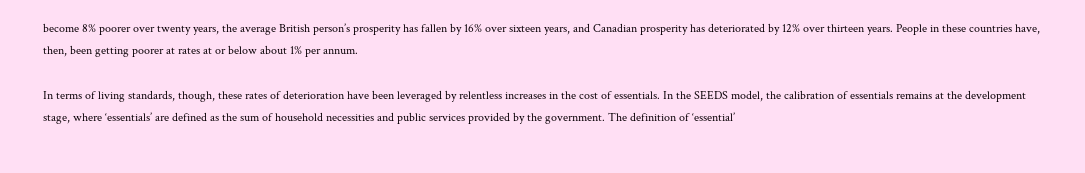become 8% poorer over twenty years, the average British person’s prosperity has fallen by 16% over sixteen years, and Canadian prosperity has deteriorated by 12% over thirteen years. People in these countries have, then, been getting poorer at rates at or below about 1% per annum.

In terms of living standards, though, these rates of deterioration have been leveraged by relentless increases in the cost of essentials. In the SEEDS model, the calibration of essentials remains at the development stage, where ‘essentials’ are defined as the sum of household necessities and public services provided by the government. The definition of ‘essential’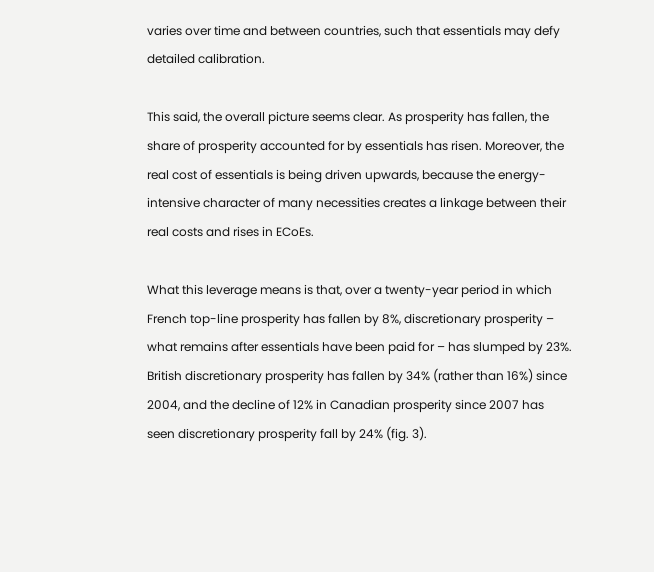varies over time and between countries, such that essentials may defy detailed calibration.

This said, the overall picture seems clear. As prosperity has fallen, the share of prosperity accounted for by essentials has risen. Moreover, the real cost of essentials is being driven upwards, because the energy-intensive character of many necessities creates a linkage between their real costs and rises in ECoEs.

What this leverage means is that, over a twenty-year period in which French top-line prosperity has fallen by 8%, discretionary prosperity – what remains after essentials have been paid for – has slumped by 23%. British discretionary prosperity has fallen by 34% (rather than 16%) since 2004, and the decline of 12% in Canadian prosperity since 2007 has seen discretionary prosperity fall by 24% (fig. 3).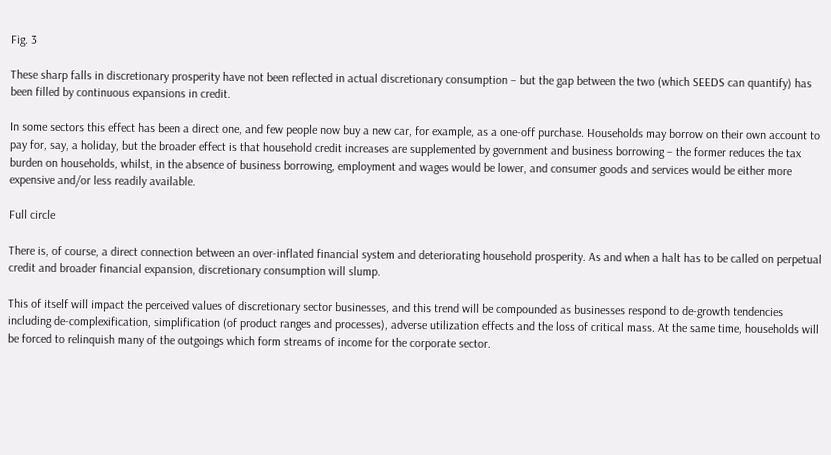Fig. 3

These sharp falls in discretionary prosperity have not been reflected in actual discretionary consumption – but the gap between the two (which SEEDS can quantify) has been filled by continuous expansions in credit.

In some sectors this effect has been a direct one, and few people now buy a new car, for example, as a one-off purchase. Households may borrow on their own account to pay for, say, a holiday, but the broader effect is that household credit increases are supplemented by government and business borrowing – the former reduces the tax burden on households, whilst, in the absence of business borrowing, employment and wages would be lower, and consumer goods and services would be either more expensive and/or less readily available.

Full circle

There is, of course, a direct connection between an over-inflated financial system and deteriorating household prosperity. As and when a halt has to be called on perpetual credit and broader financial expansion, discretionary consumption will slump.

This of itself will impact the perceived values of discretionary sector businesses, and this trend will be compounded as businesses respond to de-growth tendencies including de-complexification, simplification (of product ranges and processes), adverse utilization effects and the loss of critical mass. At the same time, households will be forced to relinquish many of the outgoings which form streams of income for the corporate sector.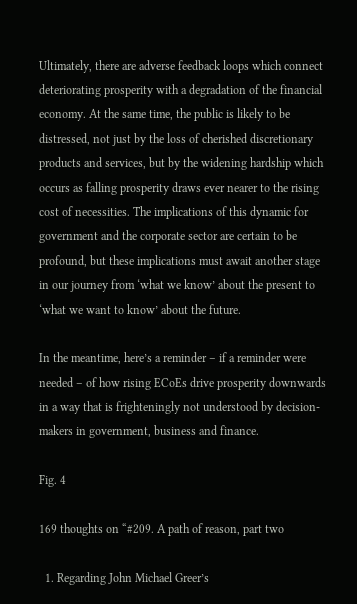Ultimately, there are adverse feedback loops which connect deteriorating prosperity with a degradation of the financial economy. At the same time, the public is likely to be distressed, not just by the loss of cherished discretionary products and services, but by the widening hardship which occurs as falling prosperity draws ever nearer to the rising cost of necessities. The implications of this dynamic for government and the corporate sector are certain to be profound, but these implications must await another stage in our journey from ‘what we know’ about the present to ‘what we want to know’ about the future.

In the meantime, here’s a reminder – if a reminder were needed – of how rising ECoEs drive prosperity downwards in a way that is frighteningly not understood by decision-makers in government, business and finance.

Fig. 4

169 thoughts on “#209. A path of reason, part two

  1. Regarding John Michael Greer’s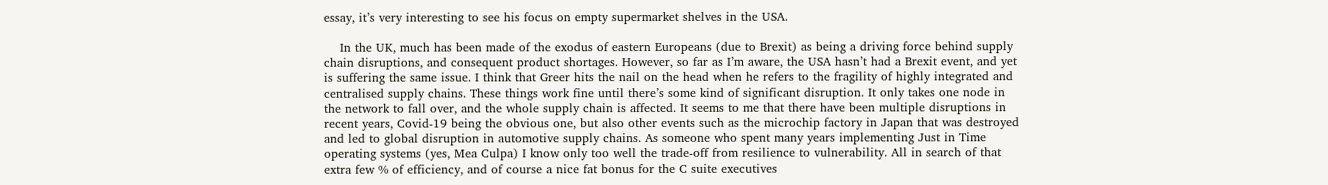essay, it’s very interesting to see his focus on empty supermarket shelves in the USA.

    In the UK, much has been made of the exodus of eastern Europeans (due to Brexit) as being a driving force behind supply chain disruptions, and consequent product shortages. However, so far as I’m aware, the USA hasn’t had a Brexit event, and yet is suffering the same issue. I think that Greer hits the nail on the head when he refers to the fragility of highly integrated and centralised supply chains. These things work fine until there’s some kind of significant disruption. It only takes one node in the network to fall over, and the whole supply chain is affected. It seems to me that there have been multiple disruptions in recent years, Covid-19 being the obvious one, but also other events such as the microchip factory in Japan that was destroyed and led to global disruption in automotive supply chains. As someone who spent many years implementing Just in Time operating systems (yes, Mea Culpa) I know only too well the trade-off from resilience to vulnerability. All in search of that extra few % of efficiency, and of course a nice fat bonus for the C suite executives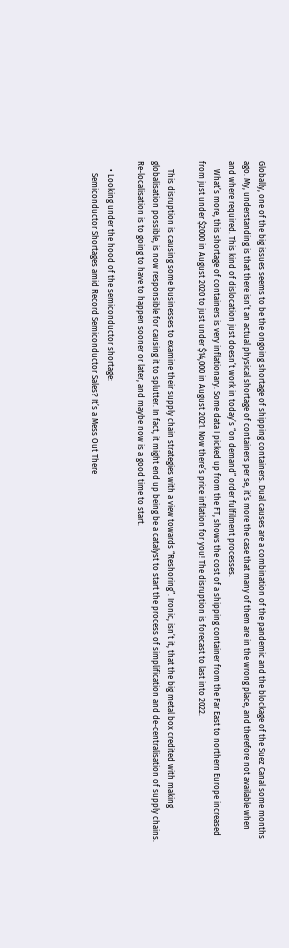Globally, one of the big issues seems to be the ongoing shortage of shipping containers. Dual causes are a combination of the pandemic and the blockage of the Suez Canal some months ago. My, understanding is that there isn’t an actual physical shortage of containers per se, it’s more the case that many of them are in the wrong place, and therefore not available when and where required. This kind of dislocation just doesn’t work in today’s “on demand” order fulfilment processes.
    What’s more, this shortage of containers is very inflationary. Some data I picked up from the FT, shows the cost of a shipping container from the Far East to northern Europe increased from just under $2000 in August 2020 to just under $14,000 in August 2021. Now there’s price inflation for you! The disruption is forecast to last into 2022.

    This disruption is causing some businesses to examine their supply chain strategies with a view towards “Reshoring”. Ironic, isn’t it, that the big metal box credited with making globalisation possible, is now responsible for causing it to splutter. In fact, it might end up being be a catalyst to start the process of simplification and de-centralisation of supply chains. Re-localisation is to going to have to happen sooner or later, and maybe now is a good time to start.

    • Looking under the hood of the semiconductor shortage:
      Semiconductor Shortages amid Record Semiconductor Sales? It’s a Mess Out There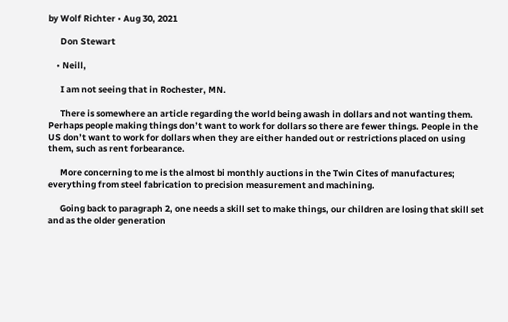by Wolf Richter • Aug 30, 2021

      Don Stewart

    • Neill,

      I am not seeing that in Rochester, MN.

      There is somewhere an article regarding the world being awash in dollars and not wanting them. Perhaps people making things don’t want to work for dollars so there are fewer things. People in the US don’t want to work for dollars when they are either handed out or restrictions placed on using them, such as rent forbearance.

      More concerning to me is the almost bi monthly auctions in the Twin Cites of manufactures; everything from steel fabrication to precision measurement and machining.

      Going back to paragraph 2, one needs a skill set to make things, our children are losing that skill set and as the older generation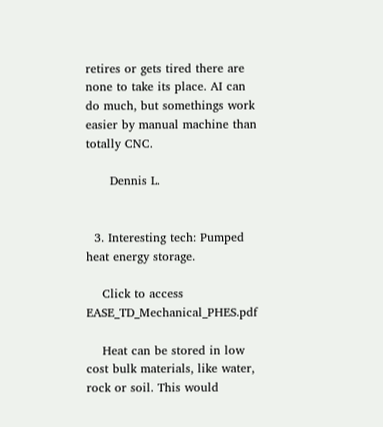retires or gets tired there are none to take its place. AI can do much, but somethings work easier by manual machine than totally CNC.

      Dennis L.


  3. Interesting tech: Pumped heat energy storage.

    Click to access EASE_TD_Mechanical_PHES.pdf

    Heat can be stored in low cost bulk materials, like water, rock or soil. This would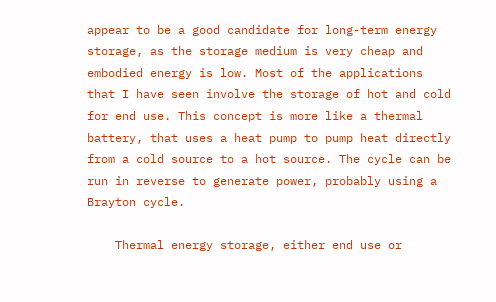appear to be a good candidate for long-term energy storage, as the storage medium is very cheap and embodied energy is low. Most of the applications that I have seen involve the storage of hot and cold for end use. This concept is more like a thermal battery, that uses a heat pump to pump heat directly from a cold source to a hot source. The cycle can be run in reverse to generate power, probably using a Brayton cycle.

    Thermal energy storage, either end use or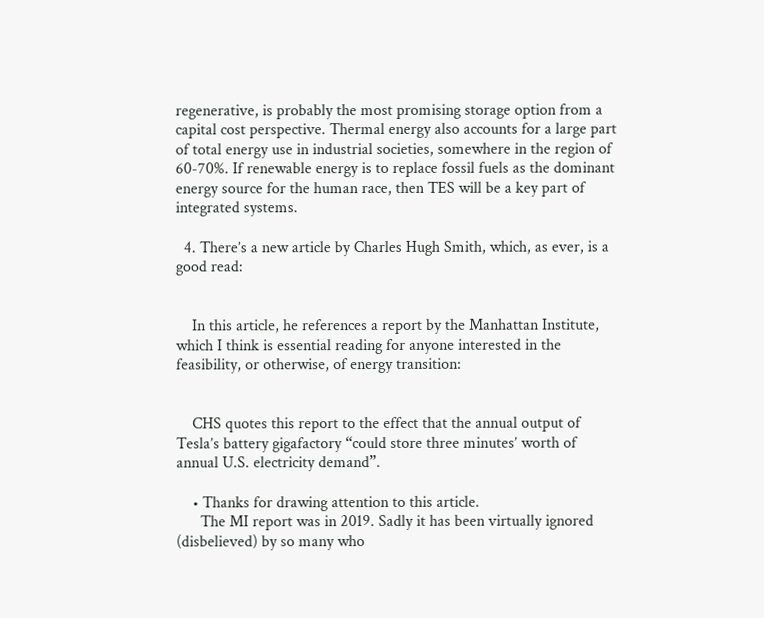regenerative, is probably the most promising storage option from a capital cost perspective. Thermal energy also accounts for a large part of total energy use in industrial societies, somewhere in the region of 60-70%. If renewable energy is to replace fossil fuels as the dominant energy source for the human race, then TES will be a key part of integrated systems.

  4. There’s a new article by Charles Hugh Smith, which, as ever, is a good read:


    In this article, he references a report by the Manhattan Institute, which I think is essential reading for anyone interested in the feasibility, or otherwise, of energy transition:


    CHS quotes this report to the effect that the annual output of Tesla’s battery gigafactory “could store three minutes’ worth of annual U.S. electricity demand”.

    • Thanks for drawing attention to this article.
      The MI report was in 2019. Sadly it has been virtually ignored (disbelieved) by so many who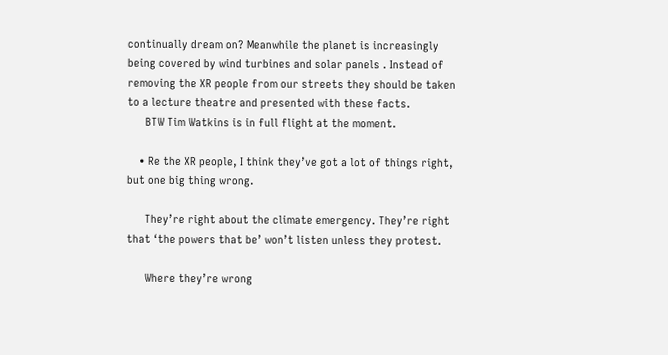continually dream on? Meanwhile the planet is increasingly being covered by wind turbines and solar panels . Instead of removing the XR people from our streets they should be taken to a lecture theatre and presented with these facts.
      BTW Tim Watkins is in full flight at the moment.

    • Re the XR people, I think they’ve got a lot of things right, but one big thing wrong.

      They’re right about the climate emergency. They’re right that ‘the powers that be’ won’t listen unless they protest.

      Where they’re wrong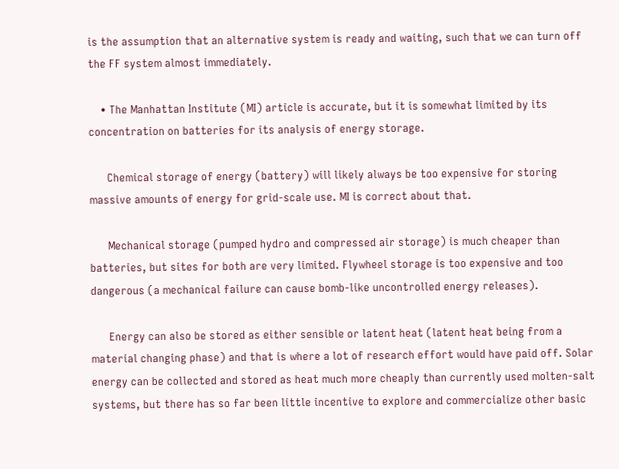is the assumption that an alternative system is ready and waiting, such that we can turn off the FF system almost immediately.

    • The Manhattan Institute (MI) article is accurate, but it is somewhat limited by its concentration on batteries for its analysis of energy storage.

      Chemical storage of energy (battery) will likely always be too expensive for storing massive amounts of energy for grid-scale use. MI is correct about that.

      Mechanical storage (pumped hydro and compressed air storage) is much cheaper than batteries, but sites for both are very limited. Flywheel storage is too expensive and too dangerous (a mechanical failure can cause bomb-like uncontrolled energy releases).

      Energy can also be stored as either sensible or latent heat (latent heat being from a material changing phase) and that is where a lot of research effort would have paid off. Solar energy can be collected and stored as heat much more cheaply than currently used molten-salt systems, but there has so far been little incentive to explore and commercialize other basic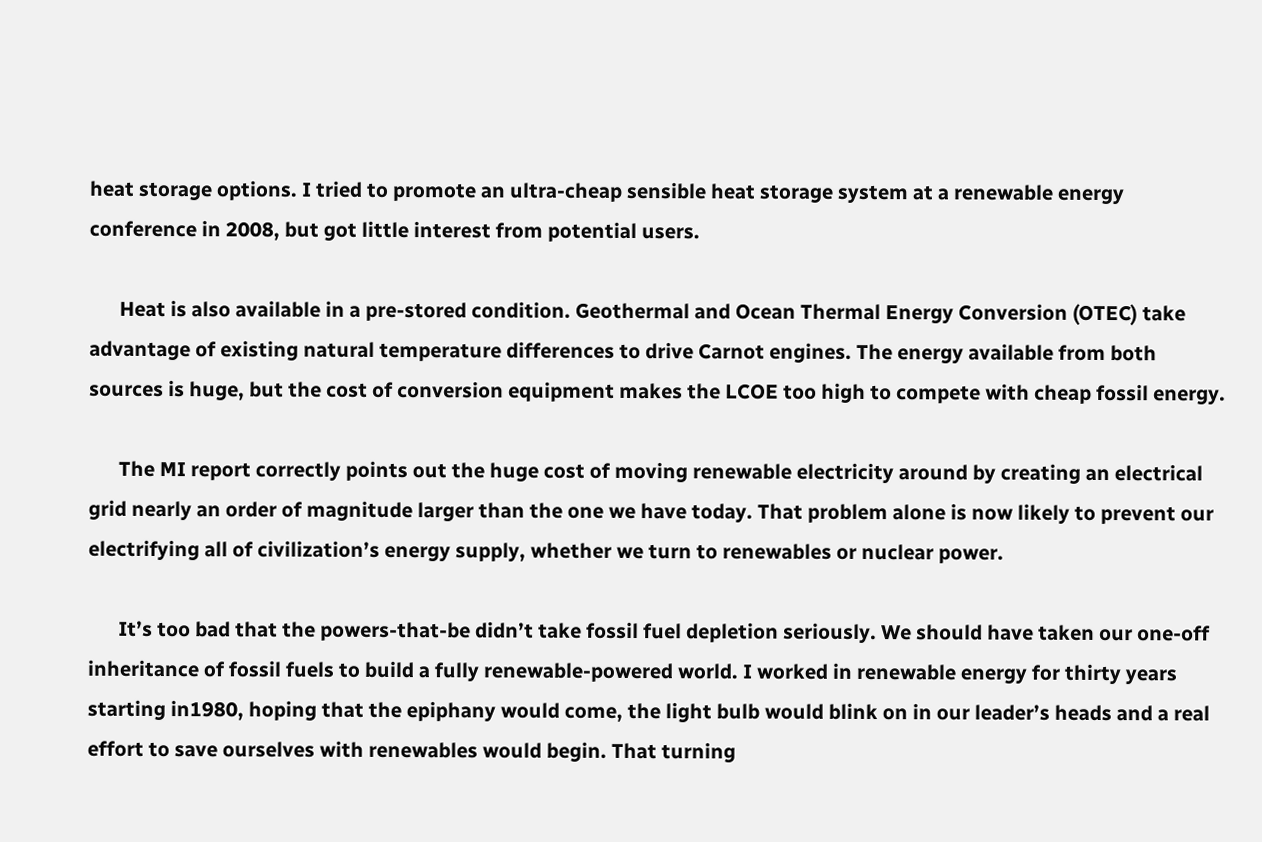heat storage options. I tried to promote an ultra-cheap sensible heat storage system at a renewable energy conference in 2008, but got little interest from potential users.

      Heat is also available in a pre-stored condition. Geothermal and Ocean Thermal Energy Conversion (OTEC) take advantage of existing natural temperature differences to drive Carnot engines. The energy available from both sources is huge, but the cost of conversion equipment makes the LCOE too high to compete with cheap fossil energy.

      The MI report correctly points out the huge cost of moving renewable electricity around by creating an electrical grid nearly an order of magnitude larger than the one we have today. That problem alone is now likely to prevent our electrifying all of civilization’s energy supply, whether we turn to renewables or nuclear power.

      It’s too bad that the powers-that-be didn’t take fossil fuel depletion seriously. We should have taken our one-off inheritance of fossil fuels to build a fully renewable-powered world. I worked in renewable energy for thirty years starting in1980, hoping that the epiphany would come, the light bulb would blink on in our leader’s heads and a real effort to save ourselves with renewables would begin. That turning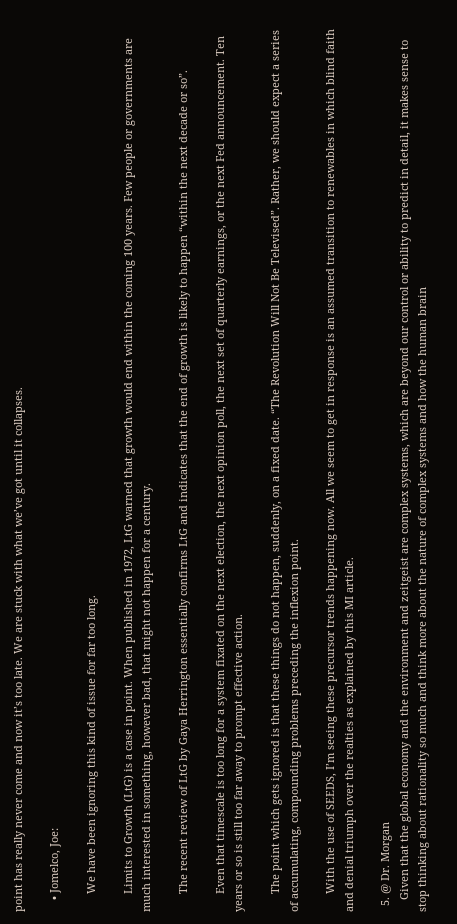point has really never come and now it’s too late. We are stuck with what we’ve got until it collapses.

    • Jomelco, Joe:

      We have been ignoring this kind of issue for far too long.

      Limits to Growth (LtG) is a case in point. When published in 1972, LtG warned that growth would end within the coming 100 years. Few people or governments are much interested in something, however bad, that might not happen for a century.

      The recent review of LtG by Gaya Herrington essentially confirms LtG and indicates that the end of growth is likely to happen “within the next decade or so”.

      Even that timescale is too long for a system fixated on the next election, the next opinion poll, the next set of quarterly earnings, or the next Fed announcement. Ten years or so is still too far away to prompt effective action.

      The point which gets ignored is that these things do not happen, suddenly, on a fixed date. “The Revolution Will Not Be Televised”. Rather, we should expect a series of accumulating, compounding problems preceding the inflexion point.

      With the use of SEEDS, I’m seeing these precursor trends happening now. All we seem to get in response is an assumed transition to renewables in which blind faith and denial triumph over the realties as explained by this MI article.

  5. @ Dr. Morgan
    Given that the global economy and the environment and zeitgeist are complex systems, which are beyond our control or ability to predict in detail, it makes sense to stop thinking about rationality so much and think more about the nature of complex systems and how the human brain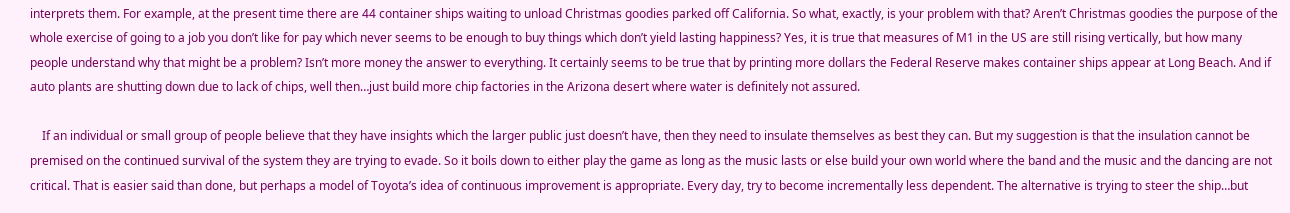interprets them. For example, at the present time there are 44 container ships waiting to unload Christmas goodies parked off California. So what, exactly, is your problem with that? Aren’t Christmas goodies the purpose of the whole exercise of going to a job you don’t like for pay which never seems to be enough to buy things which don’t yield lasting happiness? Yes, it is true that measures of M1 in the US are still rising vertically, but how many people understand why that might be a problem? Isn’t more money the answer to everything. It certainly seems to be true that by printing more dollars the Federal Reserve makes container ships appear at Long Beach. And if auto plants are shutting down due to lack of chips, well then…just build more chip factories in the Arizona desert where water is definitely not assured.

    If an individual or small group of people believe that they have insights which the larger public just doesn’t have, then they need to insulate themselves as best they can. But my suggestion is that the insulation cannot be premised on the continued survival of the system they are trying to evade. So it boils down to either play the game as long as the music lasts or else build your own world where the band and the music and the dancing are not critical. That is easier said than done, but perhaps a model of Toyota’s idea of continuous improvement is appropriate. Every day, try to become incrementally less dependent. The alternative is trying to steer the ship…but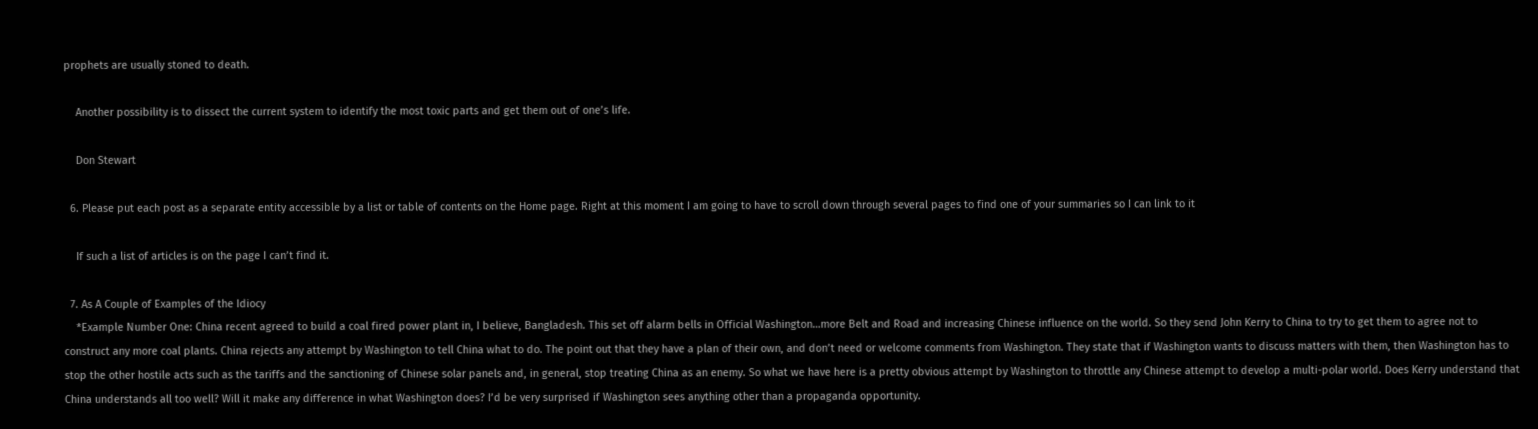prophets are usually stoned to death.

    Another possibility is to dissect the current system to identify the most toxic parts and get them out of one’s life.

    Don Stewart

  6. Please put each post as a separate entity accessible by a list or table of contents on the Home page. Right at this moment I am going to have to scroll down through several pages to find one of your summaries so I can link to it

    If such a list of articles is on the page I can’t find it.

  7. As A Couple of Examples of the Idiocy
    *Example Number One: China recent agreed to build a coal fired power plant in, I believe, Bangladesh. This set off alarm bells in Official Washington…more Belt and Road and increasing Chinese influence on the world. So they send John Kerry to China to try to get them to agree not to construct any more coal plants. China rejects any attempt by Washington to tell China what to do. The point out that they have a plan of their own, and don’t need or welcome comments from Washington. They state that if Washington wants to discuss matters with them, then Washington has to stop the other hostile acts such as the tariffs and the sanctioning of Chinese solar panels and, in general, stop treating China as an enemy. So what we have here is a pretty obvious attempt by Washington to throttle any Chinese attempt to develop a multi-polar world. Does Kerry understand that China understands all too well? Will it make any difference in what Washington does? I’d be very surprised if Washington sees anything other than a propaganda opportunity.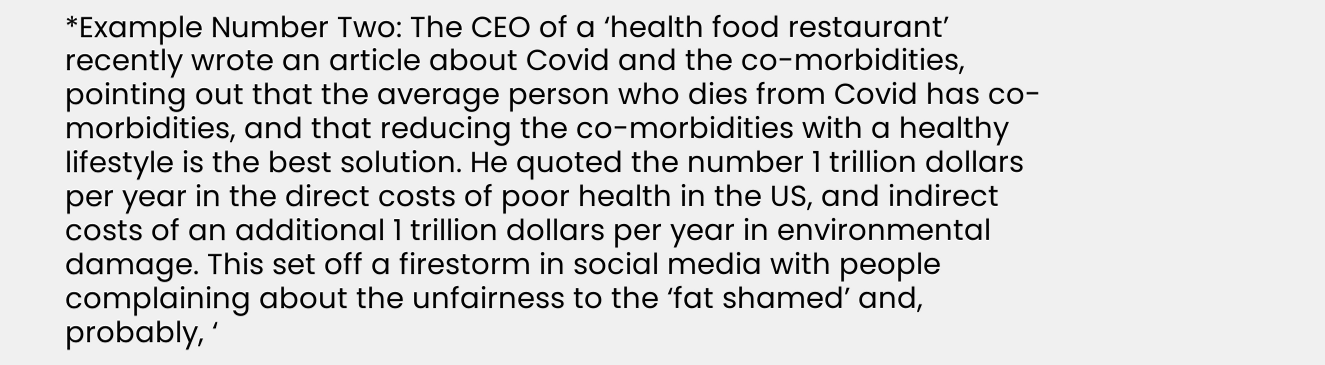*Example Number Two: The CEO of a ‘health food restaurant’ recently wrote an article about Covid and the co-morbidities, pointing out that the average person who dies from Covid has co-morbidities, and that reducing the co-morbidities with a healthy lifestyle is the best solution. He quoted the number 1 trillion dollars per year in the direct costs of poor health in the US, and indirect costs of an additional 1 trillion dollars per year in environmental damage. This set off a firestorm in social media with people complaining about the unfairness to the ‘fat shamed’ and, probably, ‘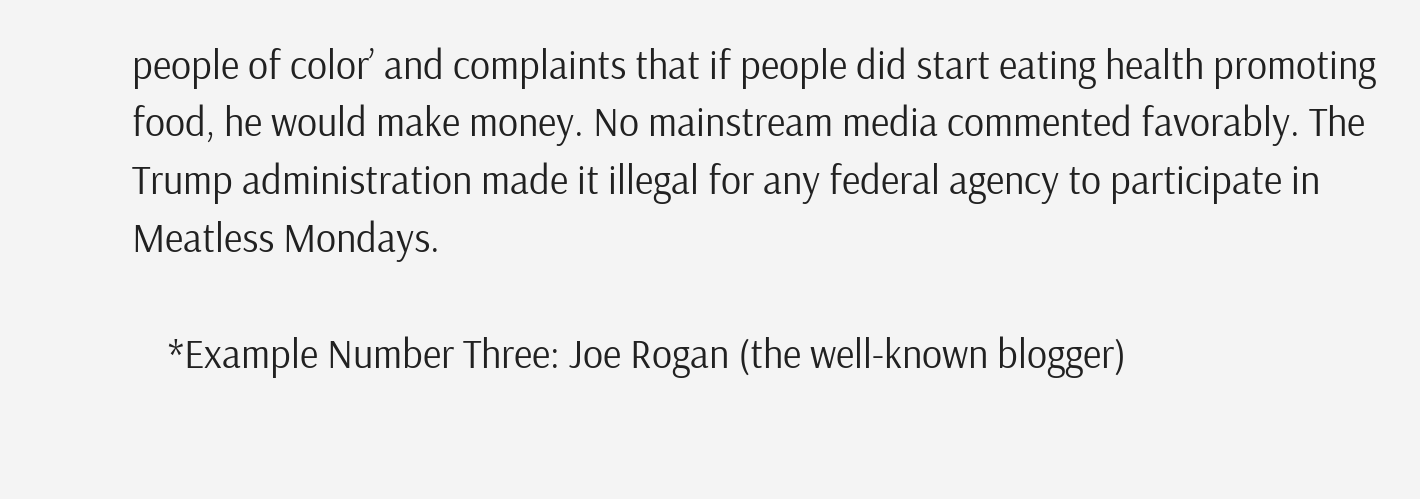people of color’ and complaints that if people did start eating health promoting food, he would make money. No mainstream media commented favorably. The Trump administration made it illegal for any federal agency to participate in Meatless Mondays.

    *Example Number Three: Joe Rogan (the well-known blogger)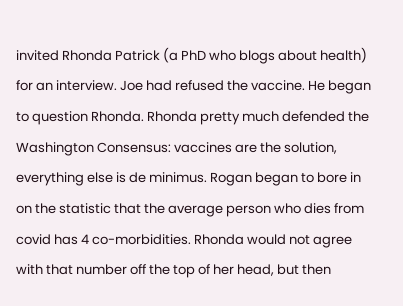invited Rhonda Patrick (a PhD who blogs about health) for an interview. Joe had refused the vaccine. He began to question Rhonda. Rhonda pretty much defended the Washington Consensus: vaccines are the solution, everything else is de minimus. Rogan began to bore in on the statistic that the average person who dies from covid has 4 co-morbidities. Rhonda would not agree with that number off the top of her head, but then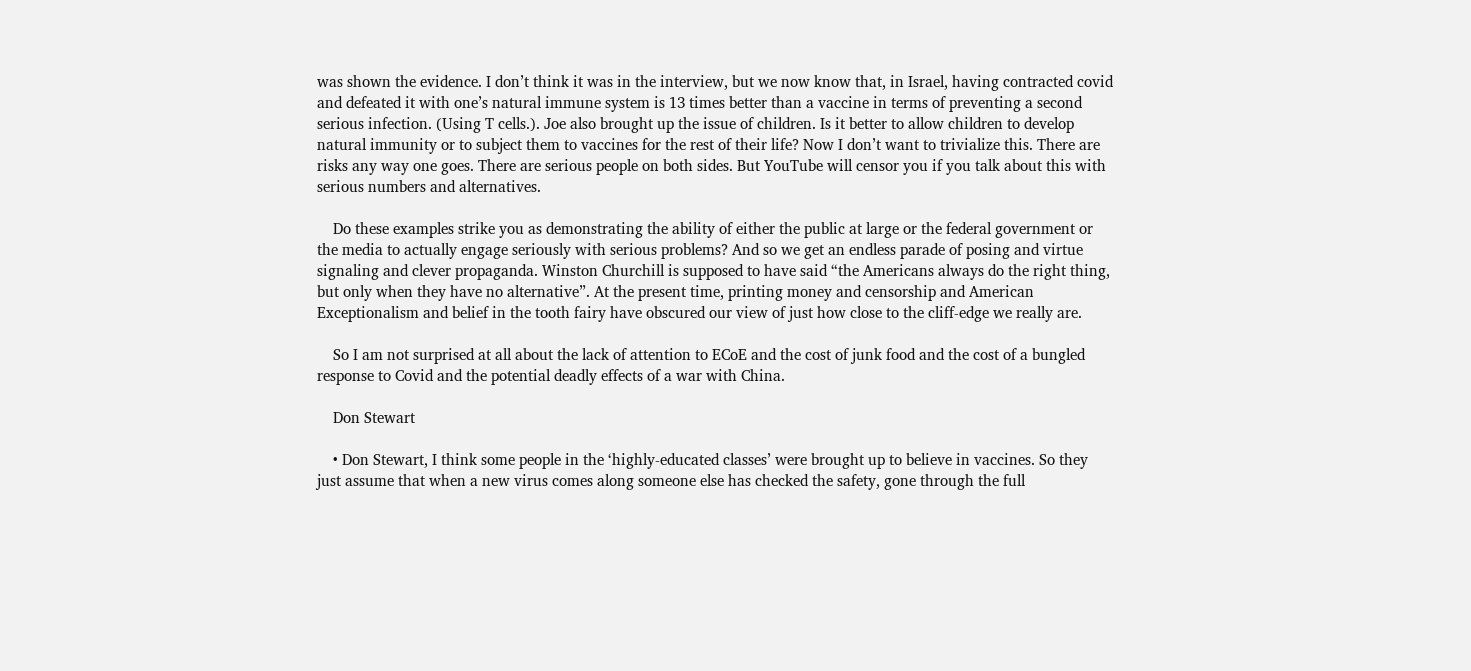was shown the evidence. I don’t think it was in the interview, but we now know that, in Israel, having contracted covid and defeated it with one’s natural immune system is 13 times better than a vaccine in terms of preventing a second serious infection. (Using T cells.). Joe also brought up the issue of children. Is it better to allow children to develop natural immunity or to subject them to vaccines for the rest of their life? Now I don’t want to trivialize this. There are risks any way one goes. There are serious people on both sides. But YouTube will censor you if you talk about this with serious numbers and alternatives.

    Do these examples strike you as demonstrating the ability of either the public at large or the federal government or the media to actually engage seriously with serious problems? And so we get an endless parade of posing and virtue signaling and clever propaganda. Winston Churchill is supposed to have said “the Americans always do the right thing, but only when they have no alternative”. At the present time, printing money and censorship and American Exceptionalism and belief in the tooth fairy have obscured our view of just how close to the cliff-edge we really are.

    So I am not surprised at all about the lack of attention to ECoE and the cost of junk food and the cost of a bungled response to Covid and the potential deadly effects of a war with China.

    Don Stewart

    • Don Stewart, I think some people in the ‘highly-educated classes’ were brought up to believe in vaccines. So they just assume that when a new virus comes along someone else has checked the safety, gone through the full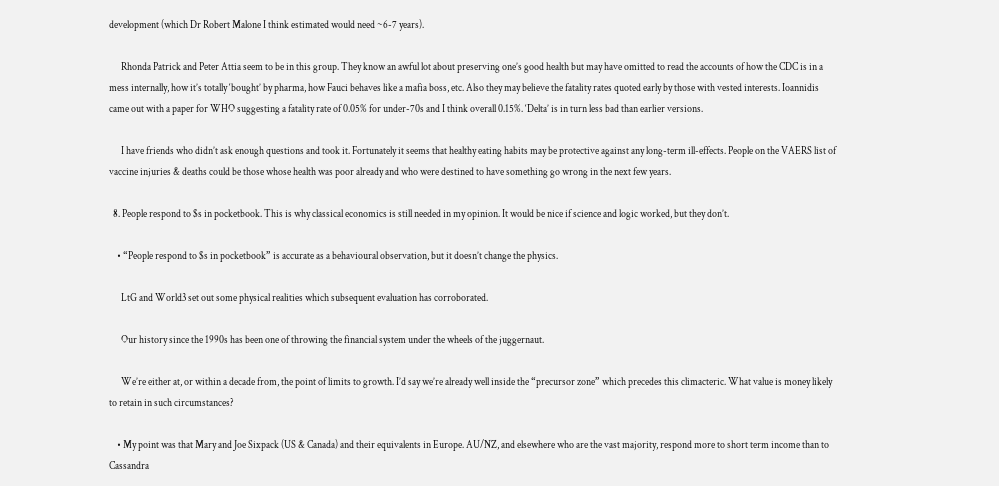development (which Dr Robert Malone I think estimated would need ~6-7 years).

      Rhonda Patrick and Peter Attia seem to be in this group. They know an awful lot about preserving one’s good health but may have omitted to read the accounts of how the CDC is in a mess internally, how it’s totally ‘bought’ by pharma, how Fauci behaves like a mafia boss, etc. Also they may believe the fatality rates quoted early by those with vested interests. Ioannidis came out with a paper for WHO suggesting a fatality rate of 0.05% for under-70s and I think overall 0.15%. ‘Delta’ is in turn less bad than earlier versions.

      I have friends who didn’t ask enough questions and took it. Fortunately it seems that healthy eating habits may be protective against any long-term ill-effects. People on the VAERS list of vaccine injuries & deaths could be those whose health was poor already and who were destined to have something go wrong in the next few years.

  8. People respond to $s in pocketbook. This is why classical economics is still needed in my opinion. It would be nice if science and logic worked, but they don’t.

    • “People respond to $s in pocketbook” is accurate as a behavioural observation, but it doesn’t change the physics.

      LtG and World3 set out some physical realities which subsequent evaluation has corroborated.

      Our history since the 1990s has been one of throwing the financial system under the wheels of the juggernaut.

      We’re either at, or within a decade from, the point of limits to growth. I’d say we’re already well inside the “precursor zone” which precedes this climacteric. What value is money likely to retain in such circumstances?

    • My point was that Mary and Joe Sixpack (US & Canada) and their equivalents in Europe. AU/NZ, and elsewhere who are the vast majority, respond more to short term income than to Cassandra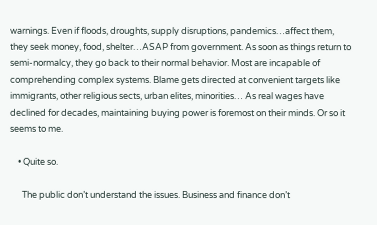warnings. Even if floods, droughts, supply disruptions, pandemics…affect them, they seek money, food, shelter…ASAP from government. As soon as things return to semi-normalcy, they go back to their normal behavior. Most are incapable of comprehending complex systems. Blame gets directed at convenient targets like immigrants, other religious sects, urban elites, minorities… As real wages have declined for decades, maintaining buying power is foremost on their minds. Or so it seems to me.

    • Quite so.

      The public don’t understand the issues. Business and finance don’t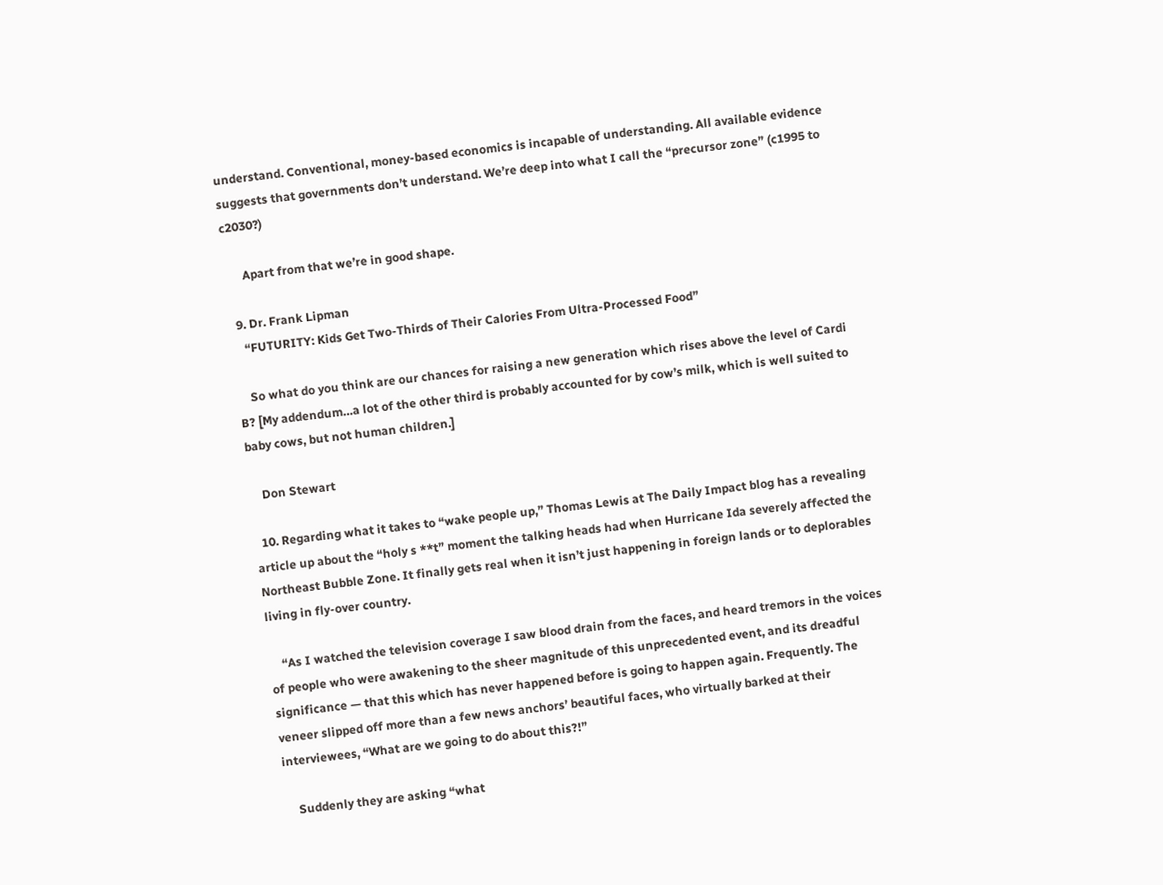understand. Conventional, money-based economics is incapable of understanding. All available evidence suggests that governments don’t understand. We’re deep into what I call the “precursor zone” (c1995 to c2030?)

      Apart from that we’re in good shape.

  9. Dr. Frank Lipman
    “FUTURITY: Kids Get Two-Thirds of Their Calories From Ultra-Processed Food”

    So what do you think are our chances for raising a new generation which rises above the level of Cardi B? [My addendum…a lot of the other third is probably accounted for by cow’s milk, which is well suited to baby cows, but not human children.]

    Don Stewart

  10. Regarding what it takes to “wake people up,” Thomas Lewis at The Daily Impact blog has a revealing article up about the “holy s **t” moment the talking heads had when Hurricane Ida severely affected the Northeast Bubble Zone. It finally gets real when it isn’t just happening in foreign lands or to deplorables living in fly-over country.

    “As I watched the television coverage I saw blood drain from the faces, and heard tremors in the voices of people who were awakening to the sheer magnitude of this unprecedented event, and its dreadful significance — that this which has never happened before is going to happen again. Frequently. The veneer slipped off more than a few news anchors’ beautiful faces, who virtually barked at their interviewees, “What are we going to do about this?!”

    Suddenly they are asking “what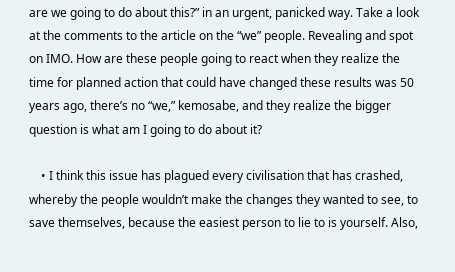are we going to do about this?” in an urgent, panicked way. Take a look at the comments to the article on the “we” people. Revealing and spot on IMO. How are these people going to react when they realize the time for planned action that could have changed these results was 50 years ago, there’s no “we,” kemosabe, and they realize the bigger question is what am I going to do about it?

    • I think this issue has plagued every civilisation that has crashed, whereby the people wouldn’t make the changes they wanted to see, to save themselves, because the easiest person to lie to is yourself. Also,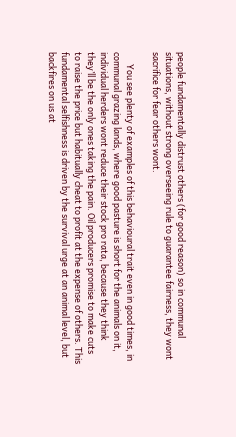people fundamentally distrust others (for good reason) so in communal situations, without strong overseeing rule to guarantee fairness, they wont sacrifice for fear others wont.

      You see plenty of examples of this behavioural trait even in good times, in communal grazing lands, where good pasture is short for the animals on it, individual herders wont reduce their stock pro rata, because they think they’ll be the only ones taking the pain. Oil producers promise to make cuts to raise the price but habitually cheat to profit at the expense of others. This fundamental selfishness is driven by the survival urge at an animal level, but backfires on us at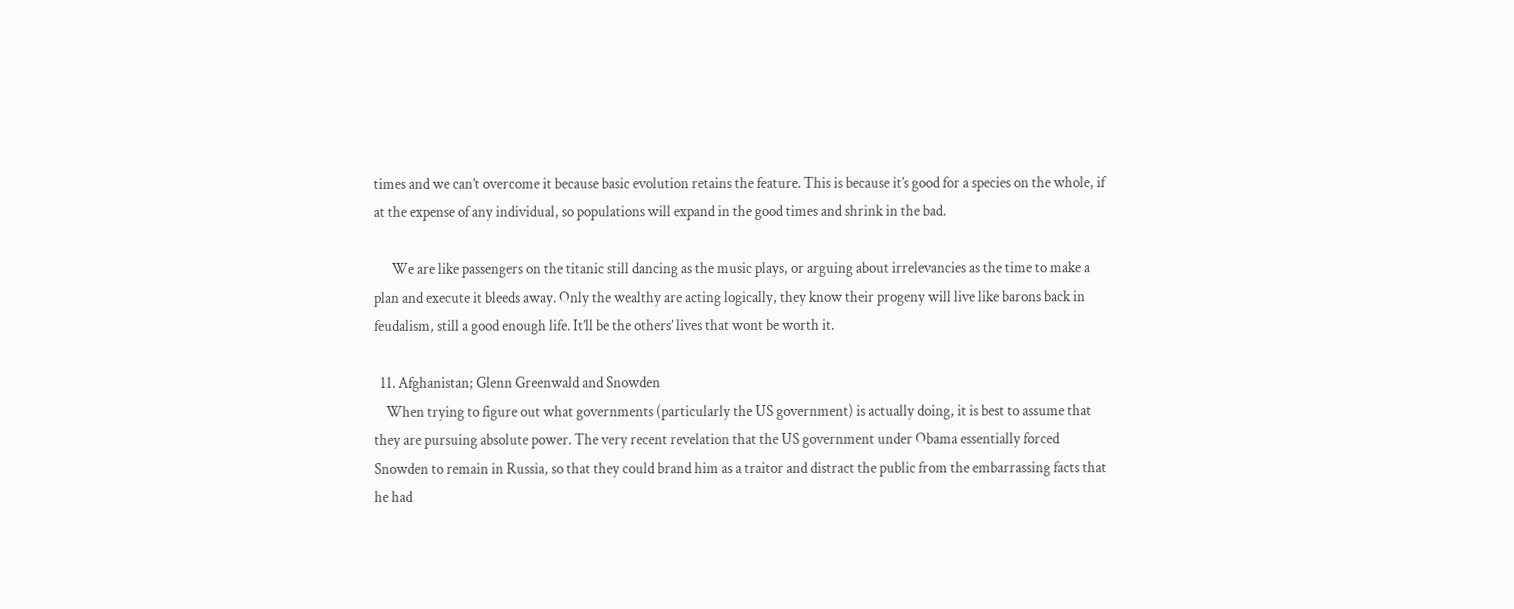times and we can’t overcome it because basic evolution retains the feature. This is because it’s good for a species on the whole, if at the expense of any individual, so populations will expand in the good times and shrink in the bad.

      We are like passengers on the titanic still dancing as the music plays, or arguing about irrelevancies as the time to make a plan and execute it bleeds away. Only the wealthy are acting logically, they know their progeny will live like barons back in feudalism, still a good enough life. It’ll be the others’ lives that wont be worth it.

  11. Afghanistan; Glenn Greenwald and Snowden
    When trying to figure out what governments (particularly the US government) is actually doing, it is best to assume that they are pursuing absolute power. The very recent revelation that the US government under Obama essentially forced Snowden to remain in Russia, so that they could brand him as a traitor and distract the public from the embarrassing facts that he had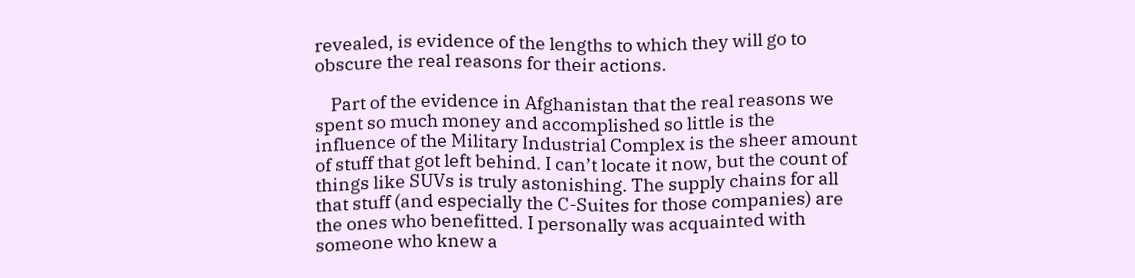revealed, is evidence of the lengths to which they will go to obscure the real reasons for their actions.

    Part of the evidence in Afghanistan that the real reasons we spent so much money and accomplished so little is the influence of the Military Industrial Complex is the sheer amount of stuff that got left behind. I can’t locate it now, but the count of things like SUVs is truly astonishing. The supply chains for all that stuff (and especially the C-Suites for those companies) are the ones who benefitted. I personally was acquainted with someone who knew a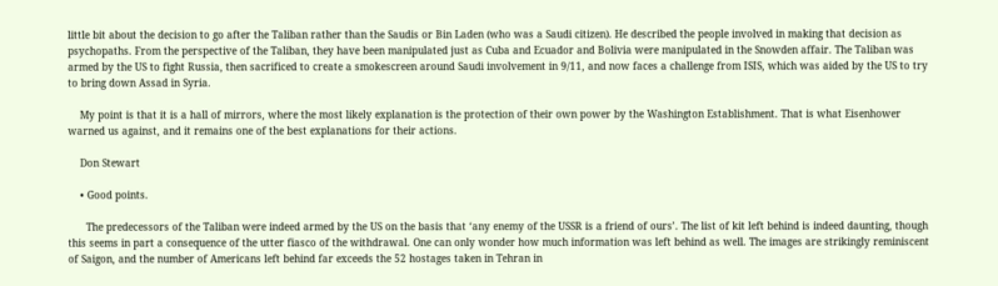little bit about the decision to go after the Taliban rather than the Saudis or Bin Laden (who was a Saudi citizen). He described the people involved in making that decision as psychopaths. From the perspective of the Taliban, they have been manipulated just as Cuba and Ecuador and Bolivia were manipulated in the Snowden affair. The Taliban was armed by the US to fight Russia, then sacrificed to create a smokescreen around Saudi involvement in 9/11, and now faces a challenge from ISIS, which was aided by the US to try to bring down Assad in Syria.

    My point is that it is a hall of mirrors, where the most likely explanation is the protection of their own power by the Washington Establishment. That is what Eisenhower warned us against, and it remains one of the best explanations for their actions.

    Don Stewart

    • Good points.

      The predecessors of the Taliban were indeed armed by the US on the basis that ‘any enemy of the USSR is a friend of ours’. The list of kit left behind is indeed daunting, though this seems in part a consequence of the utter fiasco of the withdrawal. One can only wonder how much information was left behind as well. The images are strikingly reminiscent of Saigon, and the number of Americans left behind far exceeds the 52 hostages taken in Tehran in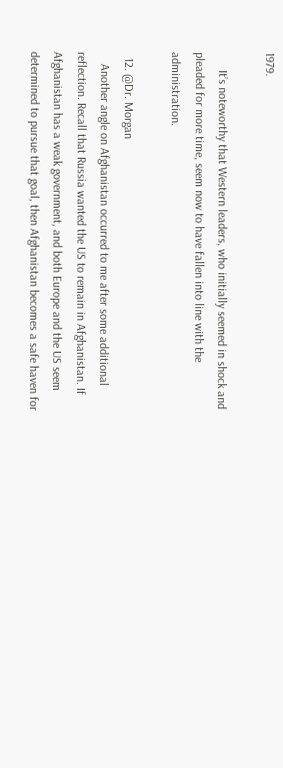1979.

      It’s noteworthy that Western leaders, who initially seemed in shock and pleaded for more time, seem now to have fallen into line with the administration.

  12. @Dr. Morgan
    Another angle on Afghanistan occurred to me after some additional reflection. Recall that Russia wanted the US to remain in Afghanistan. If Afghanistan has a weak government, and both Europe and the US seem determined to pursue that goal, then Afghanistan becomes a safe haven for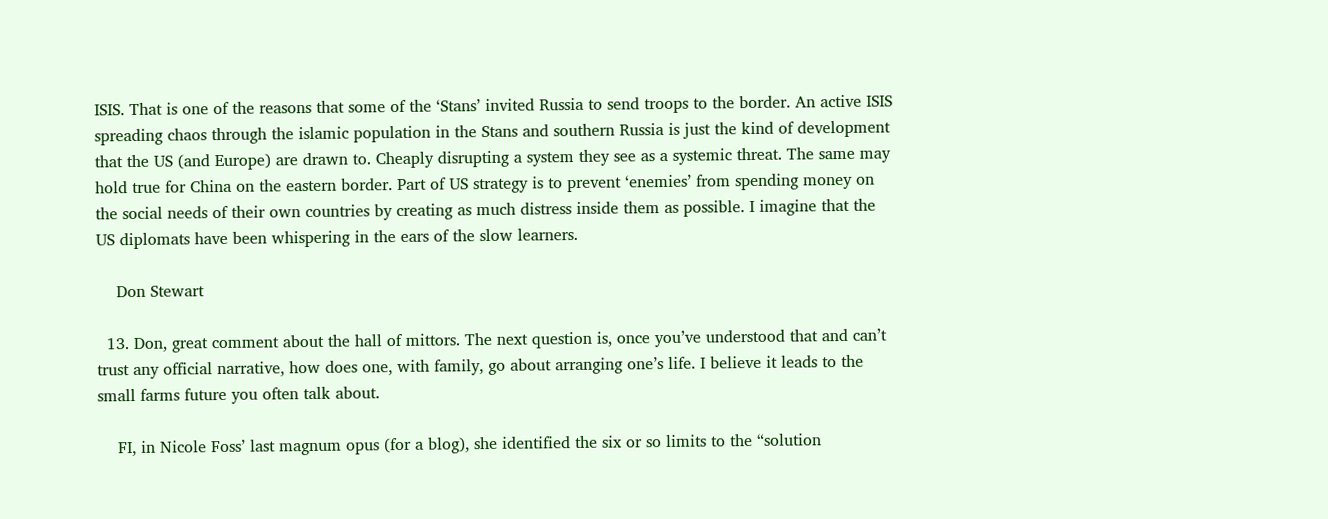ISIS. That is one of the reasons that some of the ‘Stans’ invited Russia to send troops to the border. An active ISIS spreading chaos through the islamic population in the Stans and southern Russia is just the kind of development that the US (and Europe) are drawn to. Cheaply disrupting a system they see as a systemic threat. The same may hold true for China on the eastern border. Part of US strategy is to prevent ‘enemies’ from spending money on the social needs of their own countries by creating as much distress inside them as possible. I imagine that the US diplomats have been whispering in the ears of the slow learners.

    Don Stewart

  13. Don, great comment about the hall of mittors. The next question is, once you’ve understood that and can’t trust any official narrative, how does one, with family, go about arranging one’s life. I believe it leads to the small farms future you often talk about.

    FI, in Nicole Foss’ last magnum opus (for a blog), she identified the six or so limits to the “solution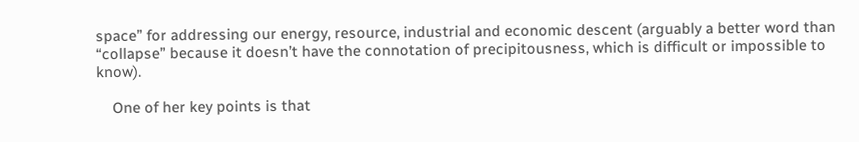space” for addressing our energy, resource, industrial and economic descent (arguably a better word than “collapse” because it doesn’t have the connotation of precipitousness, which is difficult or impossible to know).

    One of her key points is that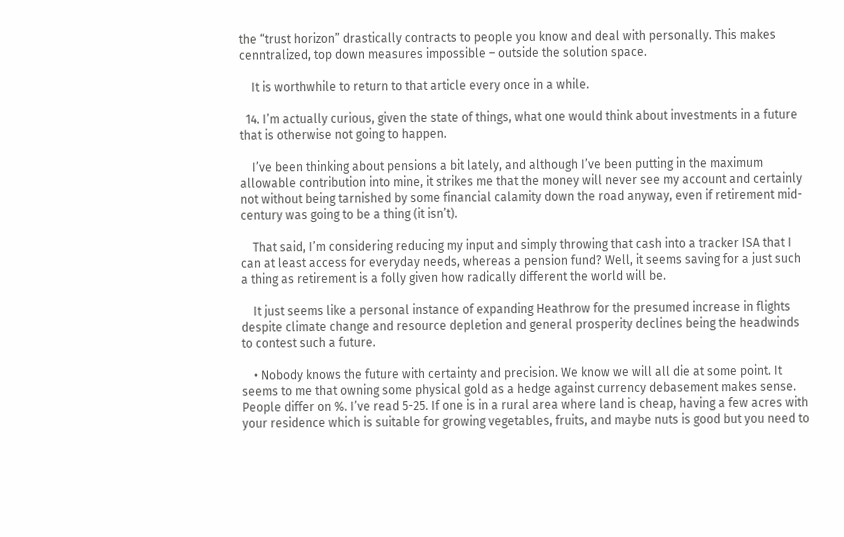the “trust horizon” drastically contracts to people you know and deal with personally. This makes cenntralized, top down measures impossible – outside the solution space.

    It is worthwhile to return to that article every once in a while.

  14. I’m actually curious, given the state of things, what one would think about investments in a future that is otherwise not going to happen.

    I’ve been thinking about pensions a bit lately, and although I’ve been putting in the maximum allowable contribution into mine, it strikes me that the money will never see my account and certainly not without being tarnished by some financial calamity down the road anyway, even if retirement mid-century was going to be a thing (it isn’t).

    That said, I’m considering reducing my input and simply throwing that cash into a tracker ISA that I can at least access for everyday needs, whereas a pension fund? Well, it seems saving for a just such a thing as retirement is a folly given how radically different the world will be.

    It just seems like a personal instance of expanding Heathrow for the presumed increase in flights despite climate change and resource depletion and general prosperity declines being the headwinds to contest such a future.

    • Nobody knows the future with certainty and precision. We know we will all die at some point. It seems to me that owning some physical gold as a hedge against currency debasement makes sense. People differ on %. I’ve read 5-25. If one is in a rural area where land is cheap, having a few acres with your residence which is suitable for growing vegetables, fruits, and maybe nuts is good but you need to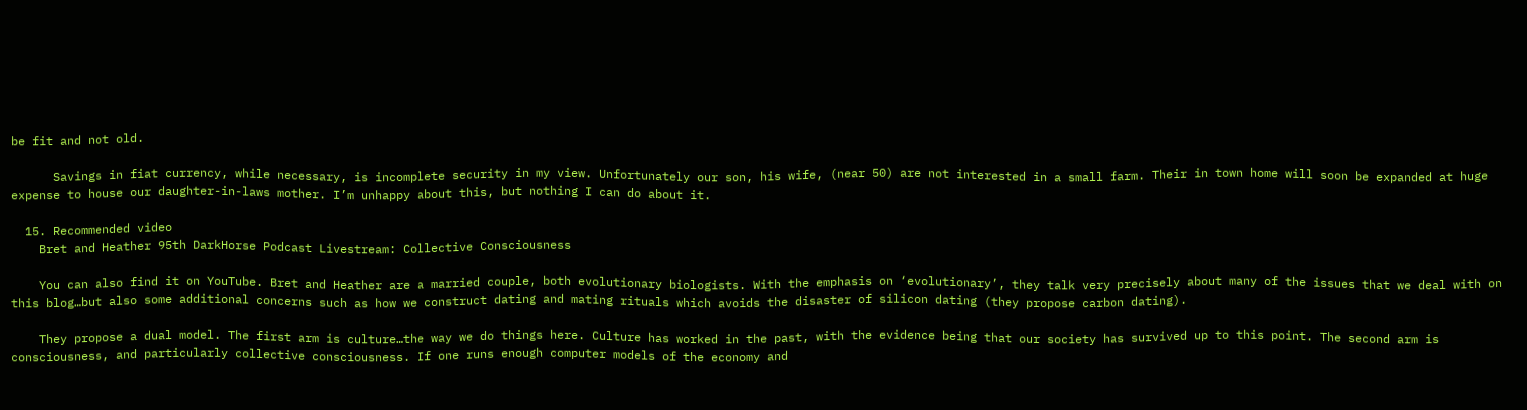be fit and not old.

      Savings in fiat currency, while necessary, is incomplete security in my view. Unfortunately our son, his wife, (near 50) are not interested in a small farm. Their in town home will soon be expanded at huge expense to house our daughter-in-laws mother. I’m unhappy about this, but nothing I can do about it.

  15. Recommended video
    Bret and Heather 95th DarkHorse Podcast Livestream: Collective Consciousness

    You can also find it on YouTube. Bret and Heather are a married couple, both evolutionary biologists. With the emphasis on ‘evolutionary’, they talk very precisely about many of the issues that we deal with on this blog…but also some additional concerns such as how we construct dating and mating rituals which avoids the disaster of silicon dating (they propose carbon dating).

    They propose a dual model. The first arm is culture…the way we do things here. Culture has worked in the past, with the evidence being that our society has survived up to this point. The second arm is consciousness, and particularly collective consciousness. If one runs enough computer models of the economy and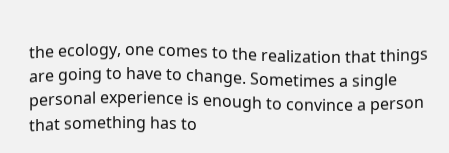the ecology, one comes to the realization that things are going to have to change. Sometimes a single personal experience is enough to convince a person that something has to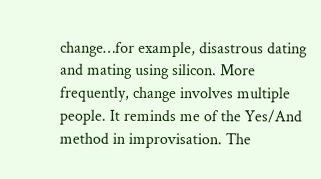change…for example, disastrous dating and mating using silicon. More frequently, change involves multiple people. It reminds me of the Yes/And method in improvisation. The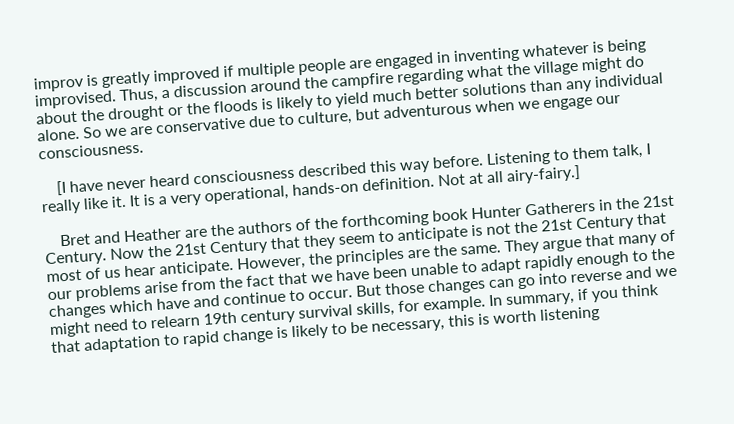improv is greatly improved if multiple people are engaged in inventing whatever is being improvised. Thus, a discussion around the campfire regarding what the village might do about the drought or the floods is likely to yield much better solutions than any individual alone. So we are conservative due to culture, but adventurous when we engage our consciousness.

    [I have never heard consciousness described this way before. Listening to them talk, I really like it. It is a very operational, hands-on definition. Not at all airy-fairy.]

    Bret and Heather are the authors of the forthcoming book Hunter Gatherers in the 21st Century. Now the 21st Century that they seem to anticipate is not the 21st Century that most of us hear anticipate. However, the principles are the same. They argue that many of our problems arise from the fact that we have been unable to adapt rapidly enough to the changes which have and continue to occur. But those changes can go into reverse and we might need to relearn 19th century survival skills, for example. In summary, if you think that adaptation to rapid change is likely to be necessary, this is worth listening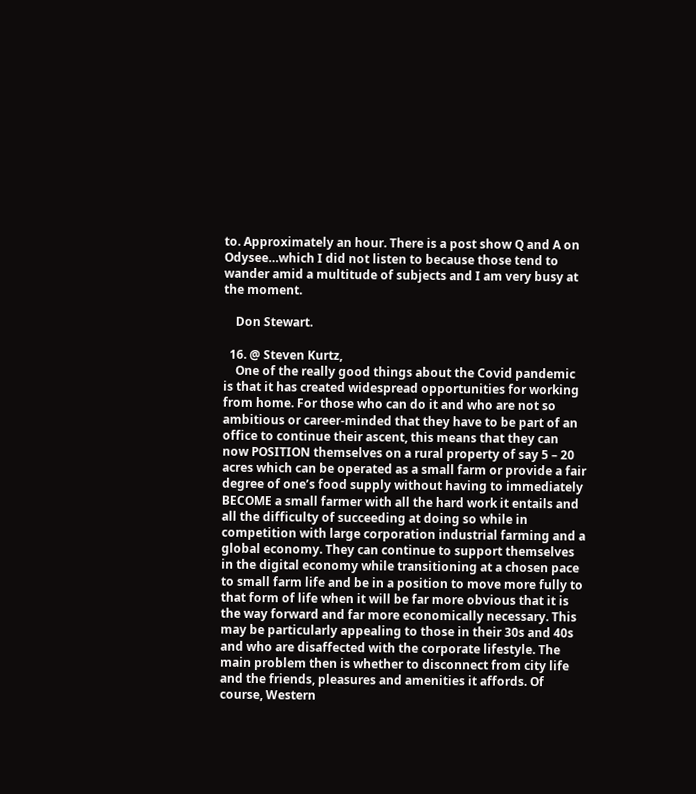to. Approximately an hour. There is a post show Q and A on Odysee…which I did not listen to because those tend to wander amid a multitude of subjects and I am very busy at the moment.

    Don Stewart.

  16. @ Steven Kurtz,
    One of the really good things about the Covid pandemic is that it has created widespread opportunities for working from home. For those who can do it and who are not so ambitious or career-minded that they have to be part of an office to continue their ascent, this means that they can now POSITION themselves on a rural property of say 5 – 20 acres which can be operated as a small farm or provide a fair degree of one’s food supply without having to immediately BECOME a small farmer with all the hard work it entails and all the difficulty of succeeding at doing so while in competition with large corporation industrial farming and a global economy. They can continue to support themselves in the digital economy while transitioning at a chosen pace to small farm life and be in a position to move more fully to that form of life when it will be far more obvious that it is the way forward and far more economically necessary. This may be particularly appealing to those in their 30s and 40s and who are disaffected with the corporate lifestyle. The main problem then is whether to disconnect from city life and the friends, pleasures and amenities it affords. Of course, Western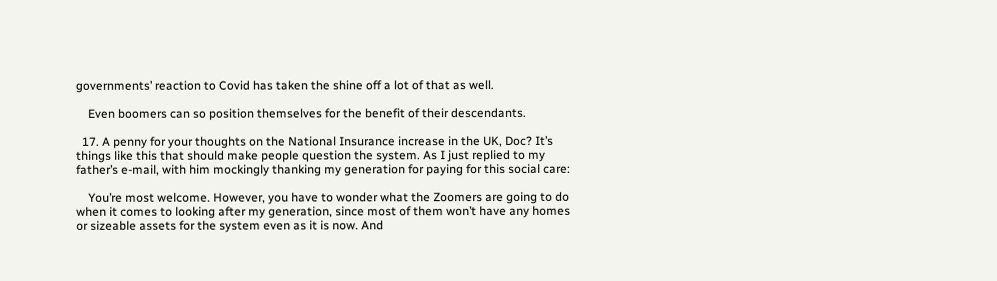governments’ reaction to Covid has taken the shine off a lot of that as well.

    Even boomers can so position themselves for the benefit of their descendants.

  17. A penny for your thoughts on the National Insurance increase in the UK, Doc? It’s things like this that should make people question the system. As I just replied to my father’s e-mail, with him mockingly thanking my generation for paying for this social care:

    You’re most welcome. However, you have to wonder what the Zoomers are going to do when it comes to looking after my generation, since most of them won’t have any homes or sizeable assets for the system even as it is now. And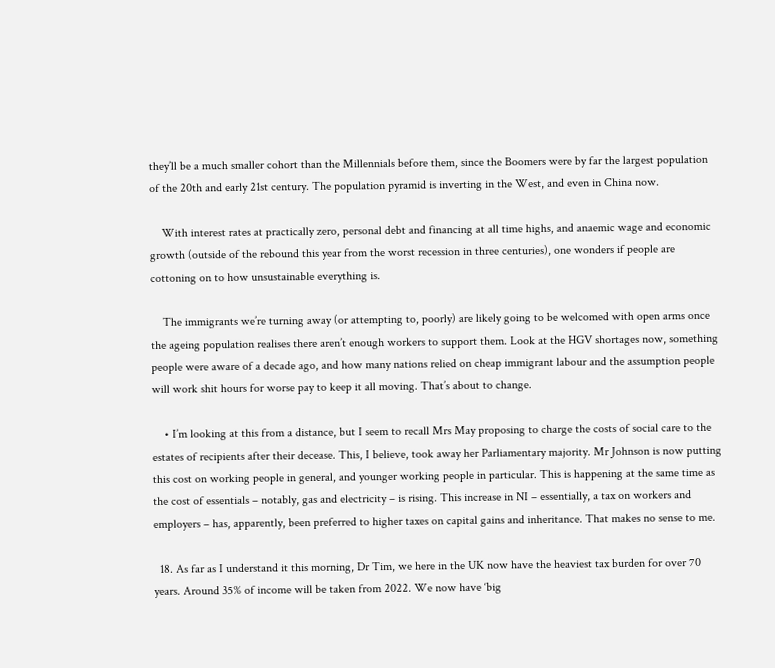they’ll be a much smaller cohort than the Millennials before them, since the Boomers were by far the largest population of the 20th and early 21st century. The population pyramid is inverting in the West, and even in China now.

    With interest rates at practically zero, personal debt and financing at all time highs, and anaemic wage and economic growth (outside of the rebound this year from the worst recession in three centuries), one wonders if people are cottoning on to how unsustainable everything is.

    The immigrants we’re turning away (or attempting to, poorly) are likely going to be welcomed with open arms once the ageing population realises there aren’t enough workers to support them. Look at the HGV shortages now, something people were aware of a decade ago, and how many nations relied on cheap immigrant labour and the assumption people will work shit hours for worse pay to keep it all moving. That’s about to change.

    • I’m looking at this from a distance, but I seem to recall Mrs May proposing to charge the costs of social care to the estates of recipients after their decease. This, I believe, took away her Parliamentary majority. Mr Johnson is now putting this cost on working people in general, and younger working people in particular. This is happening at the same time as the cost of essentials – notably, gas and electricity – is rising. This increase in NI – essentially, a tax on workers and employers – has, apparently, been preferred to higher taxes on capital gains and inheritance. That makes no sense to me.

  18. As far as I understand it this morning, Dr Tim, we here in the UK now have the heaviest tax burden for over 70 years. Around 35% of income will be taken from 2022. We now have ‘big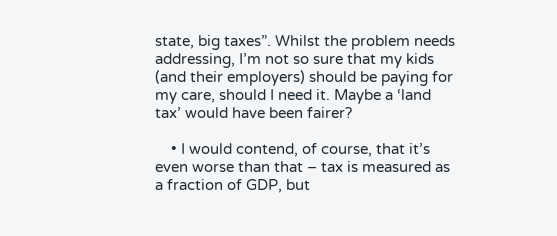state, big taxes”. Whilst the problem needs addressing, I’m not so sure that my kids (and their employers) should be paying for my care, should I need it. Maybe a ‘land tax’ would have been fairer?

    • I would contend, of course, that it’s even worse than that – tax is measured as a fraction of GDP, but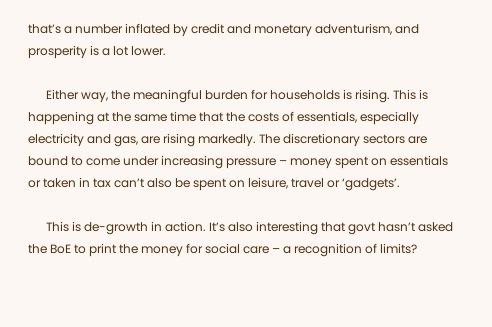that’s a number inflated by credit and monetary adventurism, and prosperity is a lot lower.

      Either way, the meaningful burden for households is rising. This is happening at the same time that the costs of essentials, especially electricity and gas, are rising markedly. The discretionary sectors are bound to come under increasing pressure – money spent on essentials or taken in tax can’t also be spent on leisure, travel or ‘gadgets’.

      This is de-growth in action. It’s also interesting that govt hasn’t asked the BoE to print the money for social care – a recognition of limits?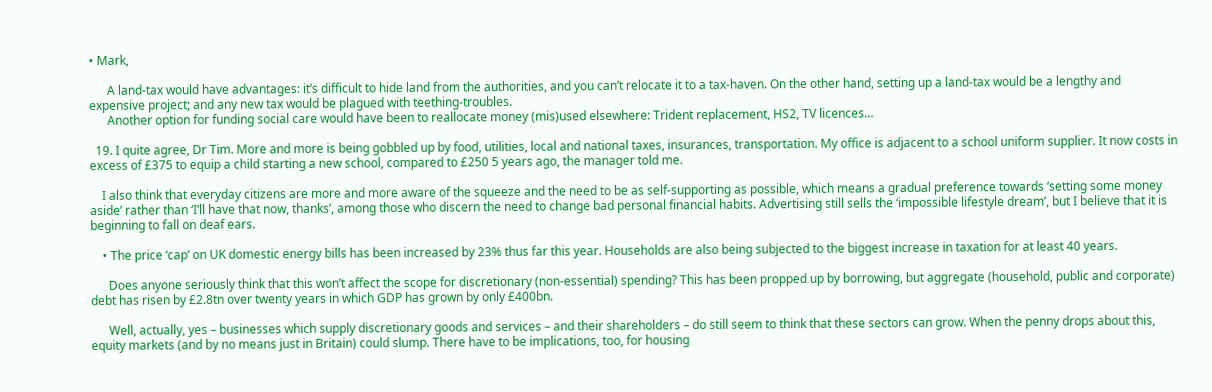• Mark,

      A land-tax would have advantages: it’s difficult to hide land from the authorities, and you can’t relocate it to a tax-haven. On the other hand, setting up a land-tax would be a lengthy and expensive project; and any new tax would be plagued with teething-troubles.
      Another option for funding social care would have been to reallocate money (mis)used elsewhere: Trident replacement, HS2, TV licences…

  19. I quite agree, Dr Tim. More and more is being gobbled up by food, utilities, local and national taxes, insurances, transportation. My office is adjacent to a school uniform supplier. It now costs in excess of £375 to equip a child starting a new school, compared to £250 5 years ago, the manager told me.

    I also think that everyday citizens are more and more aware of the squeeze and the need to be as self-supporting as possible, which means a gradual preference towards ‘setting some money aside’ rather than ‘I’ll have that now, thanks’, among those who discern the need to change bad personal financial habits. Advertising still sells the ‘impossible lifestyle dream’, but I believe that it is beginning to fall on deaf ears.

    • The price ‘cap’ on UK domestic energy bills has been increased by 23% thus far this year. Households are also being subjected to the biggest increase in taxation for at least 40 years.

      Does anyone seriously think that this won’t affect the scope for discretionary (non-essential) spending? This has been propped up by borrowing, but aggregate (household, public and corporate) debt has risen by £2.8tn over twenty years in which GDP has grown by only £400bn.

      Well, actually, yes – businesses which supply discretionary goods and services – and their shareholders – do still seem to think that these sectors can grow. When the penny drops about this, equity markets (and by no means just in Britain) could slump. There have to be implications, too, for housing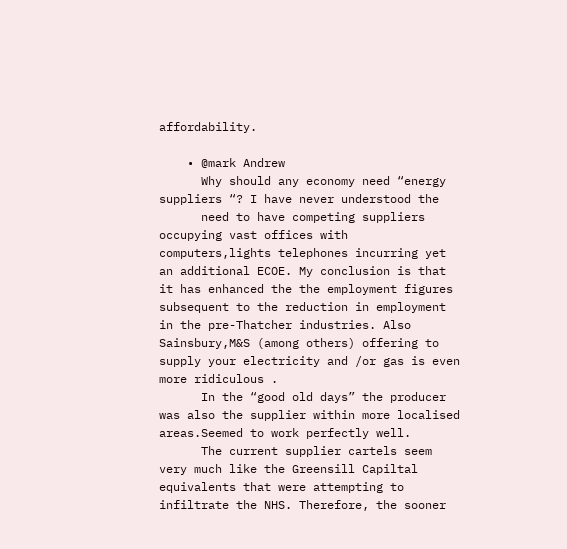affordability.

    • @mark Andrew
      Why should any economy need “energy suppliers “? I have never understood the
      need to have competing suppliers occupying vast offices with computers,lights telephones incurring yet an additional ECOE. My conclusion is that it has enhanced the the employment figures subsequent to the reduction in employment in the pre-Thatcher industries. Also Sainsbury,M&S (among others) offering to supply your electricity and /or gas is even more ridiculous .
      In the “good old days” the producer was also the supplier within more localised areas.Seemed to work perfectly well.
      The current supplier cartels seem very much like the Greensill Capiltal equivalents that were attempting to infiltrate the NHS. Therefore, the sooner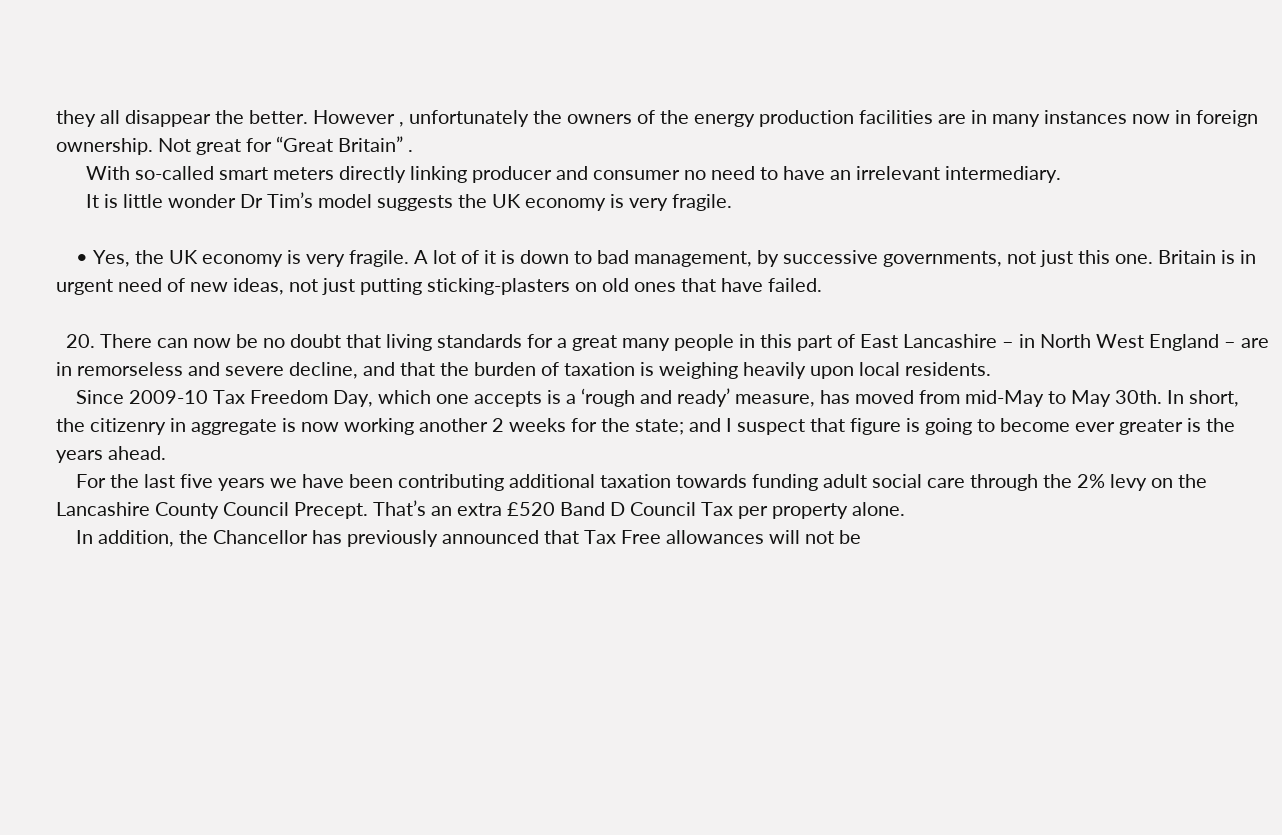they all disappear the better. However , unfortunately the owners of the energy production facilities are in many instances now in foreign ownership. Not great for “Great Britain” .
      With so-called smart meters directly linking producer and consumer no need to have an irrelevant intermediary.
      It is little wonder Dr Tim’s model suggests the UK economy is very fragile.

    • Yes, the UK economy is very fragile. A lot of it is down to bad management, by successive governments, not just this one. Britain is in urgent need of new ideas, not just putting sticking-plasters on old ones that have failed.

  20. There can now be no doubt that living standards for a great many people in this part of East Lancashire – in North West England – are in remorseless and severe decline, and that the burden of taxation is weighing heavily upon local residents.
    Since 2009-10 Tax Freedom Day, which one accepts is a ‘rough and ready’ measure, has moved from mid-May to May 30th. In short, the citizenry in aggregate is now working another 2 weeks for the state; and I suspect that figure is going to become ever greater is the years ahead.
    For the last five years we have been contributing additional taxation towards funding adult social care through the 2% levy on the Lancashire County Council Precept. That’s an extra £520 Band D Council Tax per property alone.
    In addition, the Chancellor has previously announced that Tax Free allowances will not be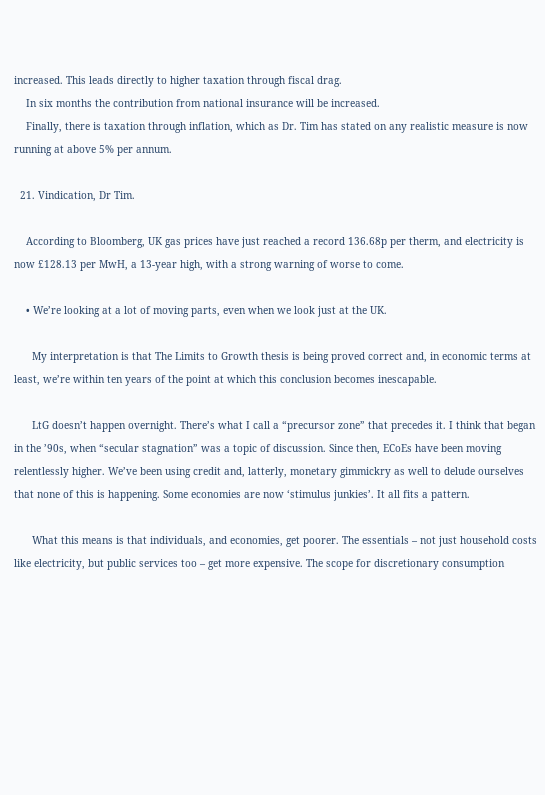increased. This leads directly to higher taxation through fiscal drag.
    In six months the contribution from national insurance will be increased.
    Finally, there is taxation through inflation, which as Dr. Tim has stated on any realistic measure is now running at above 5% per annum.

  21. Vindication, Dr Tim.

    According to Bloomberg, UK gas prices have just reached a record 136.68p per therm, and electricity is now £128.13 per MwH, a 13-year high, with a strong warning of worse to come.

    • We’re looking at a lot of moving parts, even when we look just at the UK.

      My interpretation is that The Limits to Growth thesis is being proved correct and, in economic terms at least, we’re within ten years of the point at which this conclusion becomes inescapable.

      LtG doesn’t happen overnight. There’s what I call a “precursor zone” that precedes it. I think that began in the ’90s, when “secular stagnation” was a topic of discussion. Since then, ECoEs have been moving relentlessly higher. We’ve been using credit and, latterly, monetary gimmickry as well to delude ourselves that none of this is happening. Some economies are now ‘stimulus junkies’. It all fits a pattern.

      What this means is that individuals, and economies, get poorer. The essentials – not just household costs like electricity, but public services too – get more expensive. The scope for discretionary consumption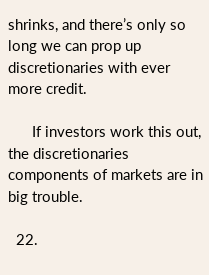shrinks, and there’s only so long we can prop up discretionaries with ever more credit.

      If investors work this out, the discretionaries components of markets are in big trouble.

  22.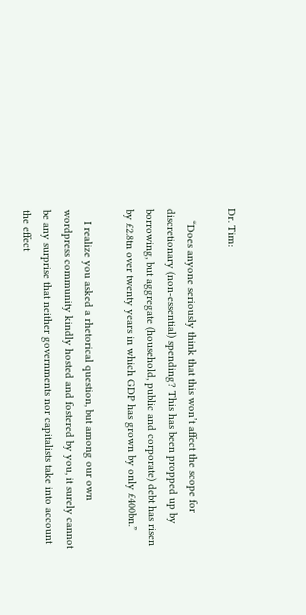Dr. Tim:

    “Does anyone seriously think that this won’t affect the scope for discretionary (non-essential) spending? This has been propped up by borrowing, but aggregate (household, public and corporate) debt has risen by £2.8tn over twenty years in which GDP has grown by only £400bn.”

    I realize you asked a rhetorical question, but among our own wordpress community kindly hosted and fostered by you, it surely cannot be any surprise that neither governments nor capitalists take into account the effect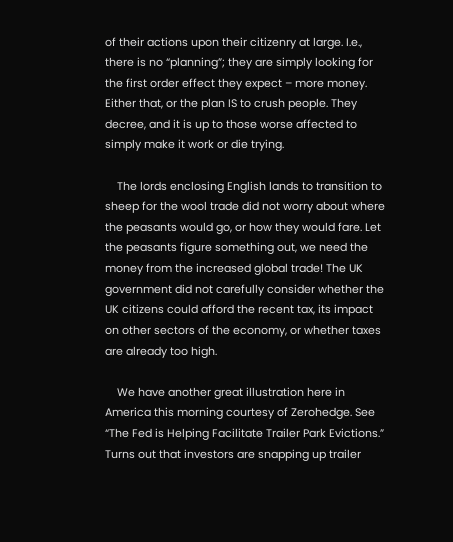of their actions upon their citizenry at large. I.e., there is no “planning”; they are simply looking for the first order effect they expect – more money. Either that, or the plan IS to crush people. They decree, and it is up to those worse affected to simply make it work or die trying.

    The lords enclosing English lands to transition to sheep for the wool trade did not worry about where the peasants would go, or how they would fare. Let the peasants figure something out, we need the money from the increased global trade! The UK government did not carefully consider whether the UK citizens could afford the recent tax, its impact on other sectors of the economy, or whether taxes are already too high.

    We have another great illustration here in America this morning courtesy of Zerohedge. See “The Fed is Helping Facilitate Trailer Park Evictions.” Turns out that investors are snapping up trailer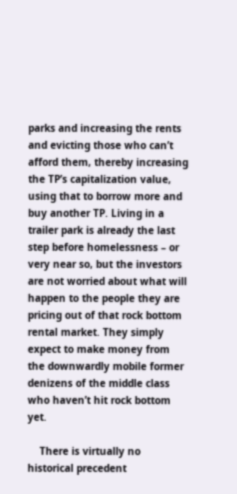parks and increasing the rents and evicting those who can’t afford them, thereby increasing the TP’s capitalization value, using that to borrow more and buy another TP. Living in a trailer park is already the last step before homelessness – or very near so, but the investors are not worried about what will happen to the people they are pricing out of that rock bottom rental market. They simply expect to make money from the downwardly mobile former denizens of the middle class who haven’t hit rock bottom yet.

    There is virtually no historical precedent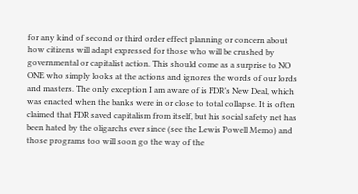for any kind of second or third order effect planning or concern about how citizens will adapt expressed for those who will be crushed by governmental or capitalist action. This should come as a surprise to NO ONE who simply looks at the actions and ignores the words of our lords and masters. The only exception I am aware of is FDR’s New Deal, which was enacted when the banks were in or close to total collapse. It is often claimed that FDR saved capitalism from itself, but his social safety net has been hated by the oligarchs ever since (see the Lewis Powell Memo) and those programs too will soon go the way of the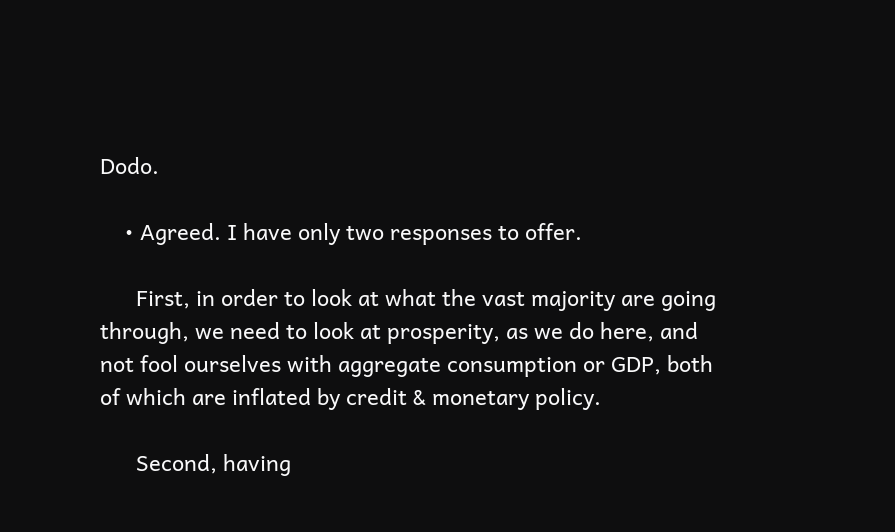Dodo.

    • Agreed. I have only two responses to offer.

      First, in order to look at what the vast majority are going through, we need to look at prosperity, as we do here, and not fool ourselves with aggregate consumption or GDP, both of which are inflated by credit & monetary policy.

      Second, having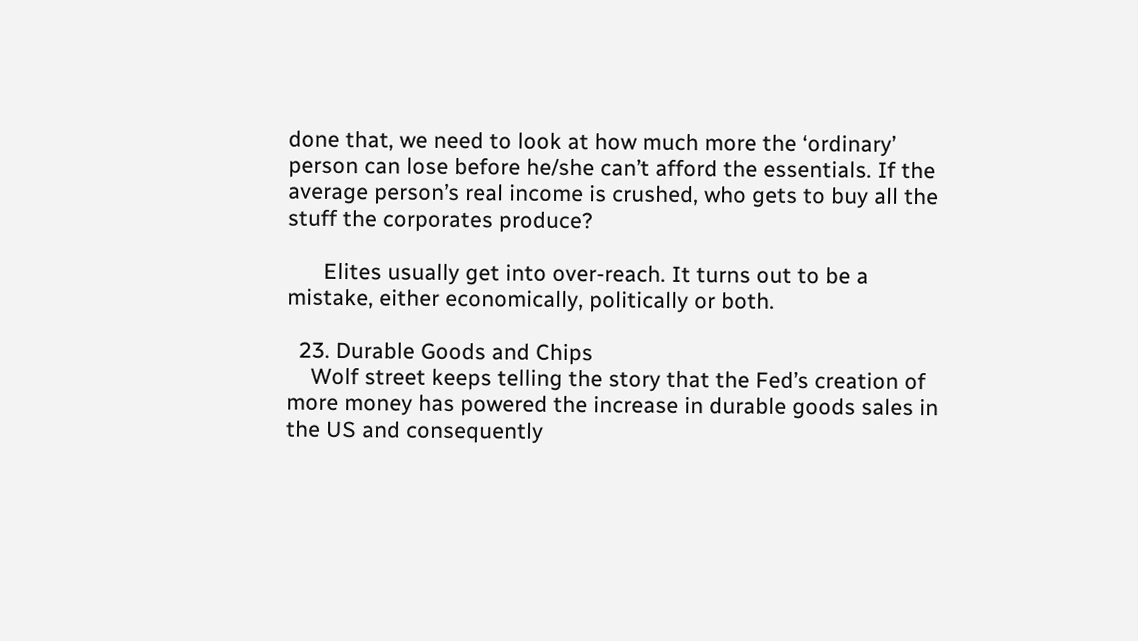done that, we need to look at how much more the ‘ordinary’ person can lose before he/she can’t afford the essentials. If the average person’s real income is crushed, who gets to buy all the stuff the corporates produce?

      Elites usually get into over-reach. It turns out to be a mistake, either economically, politically or both.

  23. Durable Goods and Chips
    Wolf street keeps telling the story that the Fed’s creation of more money has powered the increase in durable goods sales in the US and consequently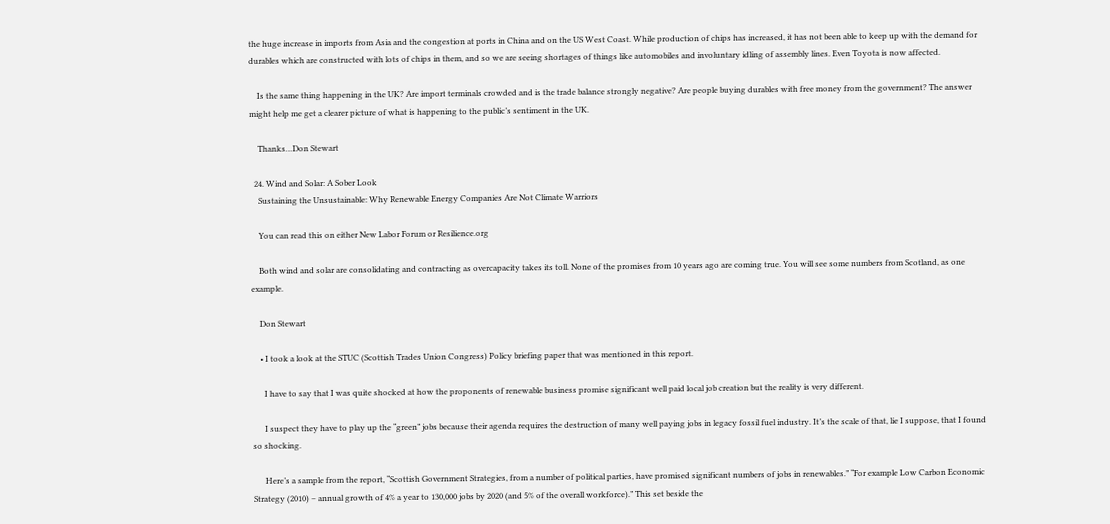the huge increase in imports from Asia and the congestion at ports in China and on the US West Coast. While production of chips has increased, it has not been able to keep up with the demand for durables which are constructed with lots of chips in them, and so we are seeing shortages of things like automobiles and involuntary idling of assembly lines. Even Toyota is now affected.

    Is the same thing happening in the UK? Are import terminals crowded and is the trade balance strongly negative? Are people buying durables with free money from the government? The answer might help me get a clearer picture of what is happening to the public’s sentiment in the UK.

    Thanks…Don Stewart

  24. Wind and Solar: A Sober Look
    Sustaining the Unsustainable: Why Renewable Energy Companies Are Not Climate Warriors

    You can read this on either New Labor Forum or Resilience.org

    Both wind and solar are consolidating and contracting as overcapacity takes its toll. None of the promises from 10 years ago are coming true. You will see some numbers from Scotland, as one example.

    Don Stewart

    • I took a look at the STUC (Scottish Trades Union Congress) Policy briefing paper that was mentioned in this report.

      I have to say that I was quite shocked at how the proponents of renewable business promise significant well paid local job creation but the reality is very different.

      I suspect they have to play up the “green” jobs because their agenda requires the destruction of many well paying jobs in legacy fossil fuel industry. It’s the scale of that, lie I suppose, that I found so shocking.

      Here’s a sample from the report, “Scottish Government Strategies, from a number of political parties, have promised significant numbers of jobs in renewables.” “For example Low Carbon Economic Strategy (2010) – annual growth of 4% a year to 130,000 jobs by 2020 (and 5% of the overall workforce).” This set beside the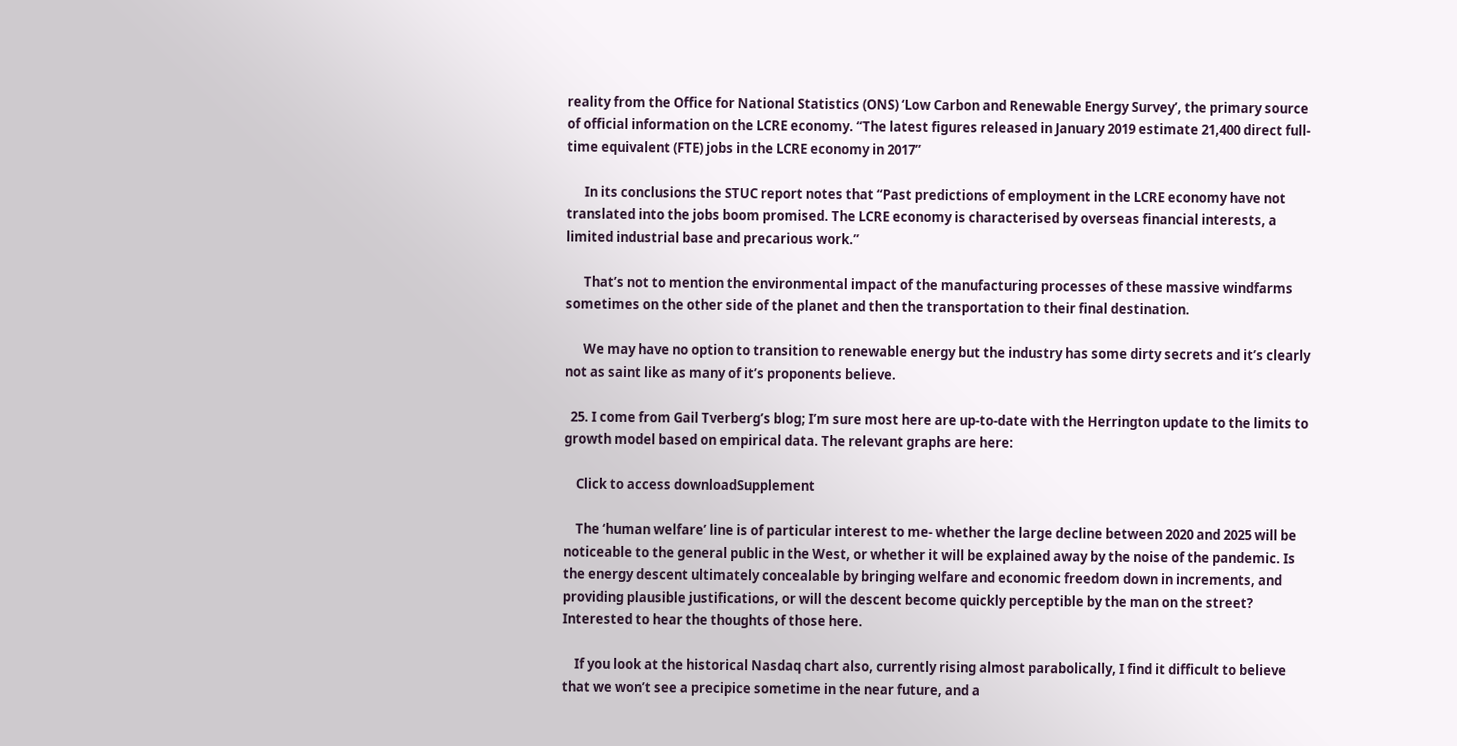reality from the Office for National Statistics (ONS) ‘Low Carbon and Renewable Energy Survey’, the primary source of official information on the LCRE economy. “The latest figures released in January 2019 estimate 21,400 direct full-time equivalent (FTE) jobs in the LCRE economy in 2017”

      In its conclusions the STUC report notes that “Past predictions of employment in the LCRE economy have not translated into the jobs boom promised. The LCRE economy is characterised by overseas financial interests, a limited industrial base and precarious work.”

      That’s not to mention the environmental impact of the manufacturing processes of these massive windfarms sometimes on the other side of the planet and then the transportation to their final destination.

      We may have no option to transition to renewable energy but the industry has some dirty secrets and it’s clearly not as saint like as many of it’s proponents believe.

  25. I come from Gail Tverberg’s blog; I’m sure most here are up-to-date with the Herrington update to the limits to growth model based on empirical data. The relevant graphs are here:

    Click to access downloadSupplement

    The ‘human welfare’ line is of particular interest to me- whether the large decline between 2020 and 2025 will be noticeable to the general public in the West, or whether it will be explained away by the noise of the pandemic. Is the energy descent ultimately concealable by bringing welfare and economic freedom down in increments, and providing plausible justifications, or will the descent become quickly perceptible by the man on the street? Interested to hear the thoughts of those here.

    If you look at the historical Nasdaq chart also, currently rising almost parabolically, I find it difficult to believe that we won’t see a precipice sometime in the near future, and a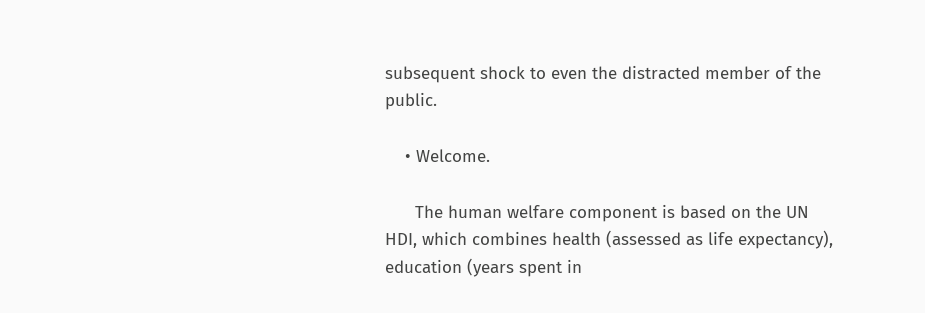subsequent shock to even the distracted member of the public.

    • Welcome.

      The human welfare component is based on the UN HDI, which combines health (assessed as life expectancy), education (years spent in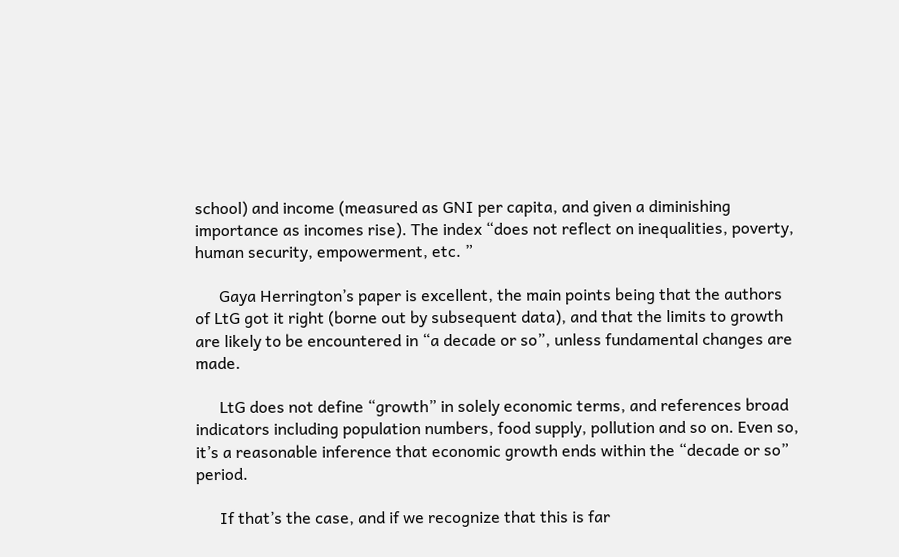school) and income (measured as GNI per capita, and given a diminishing importance as incomes rise). The index “does not reflect on inequalities, poverty, human security, empowerment, etc. ”

      Gaya Herrington’s paper is excellent, the main points being that the authors of LtG got it right (borne out by subsequent data), and that the limits to growth are likely to be encountered in “a decade or so”, unless fundamental changes are made.

      LtG does not define “growth” in solely economic terms, and references broad indicators including population numbers, food supply, pollution and so on. Even so, it’s a reasonable inference that economic growth ends within the “decade or so” period.

      If that’s the case, and if we recognize that this is far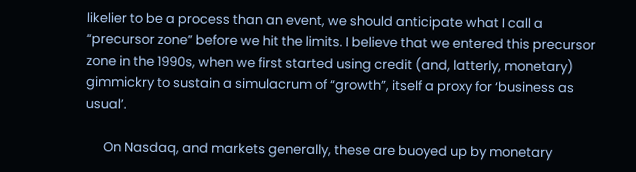likelier to be a process than an event, we should anticipate what I call a “precursor zone” before we hit the limits. I believe that we entered this precursor zone in the 1990s, when we first started using credit (and, latterly, monetary) gimmickry to sustain a simulacrum of “growth”, itself a proxy for ‘business as usual’.

      On Nasdaq, and markets generally, these are buoyed up by monetary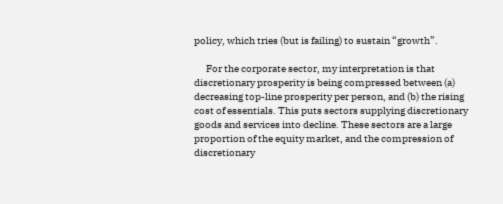policy, which tries (but is failing) to sustain “growth”.

      For the corporate sector, my interpretation is that discretionary prosperity is being compressed between (a) decreasing top-line prosperity per person, and (b) the rising cost of essentials. This puts sectors supplying discretionary goods and services into decline. These sectors are a large proportion of the equity market, and the compression of discretionary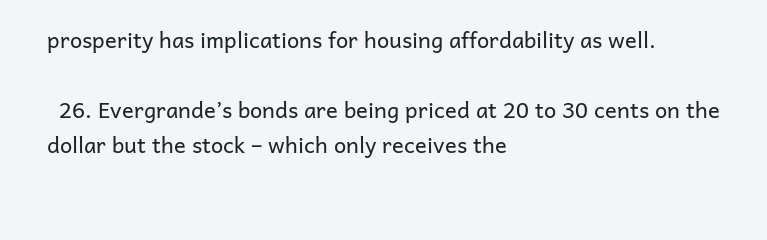prosperity has implications for housing affordability as well.

  26. Evergrande’s bonds are being priced at 20 to 30 cents on the dollar but the stock – which only receives the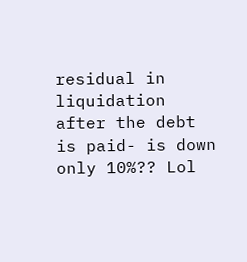residual in liquidation after the debt is paid- is down only 10%?? Lol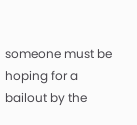someone must be hoping for a bailout by the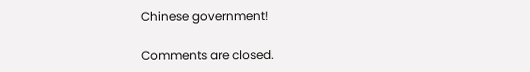Chinese government!

Comments are closed.